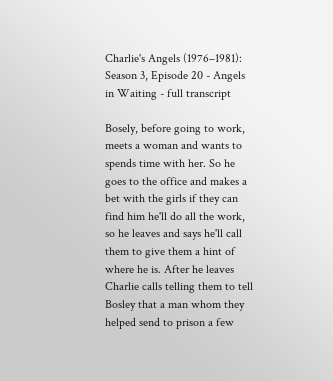Charlie's Angels (1976–1981): Season 3, Episode 20 - Angels in Waiting - full transcript

Bosely, before going to work, meets a woman and wants to spends time with her. So he goes to the office and makes a bet with the girls if they can find him he'll do all the work, so he leaves and says he'll call them to give them a hint of where he is. After he leaves Charlie calls telling them to tell Bosley that a man whom they helped send to prison a few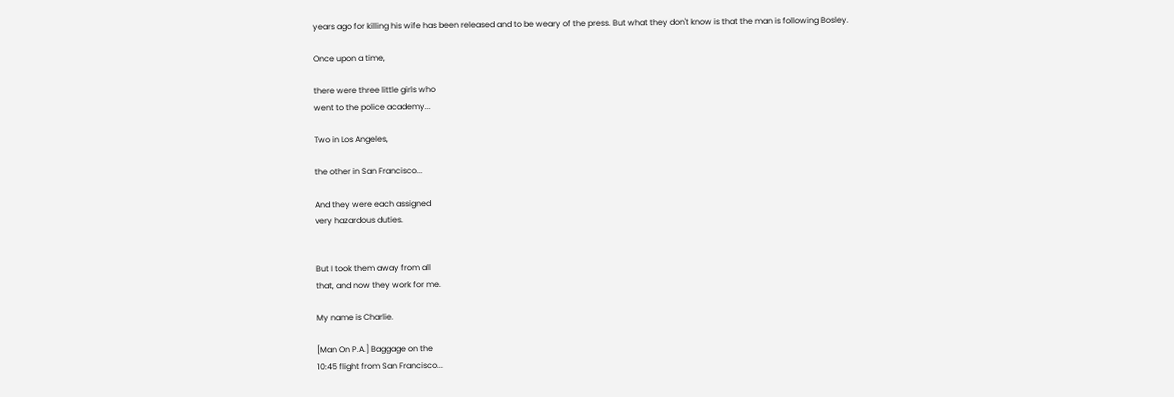years ago for killing his wife has been released and to be weary of the press. But what they don't know is that the man is following Bosley.

Once upon a time,

there were three little girls who
went to the police academy...

Two in Los Angeles,

the other in San Francisco...

And they were each assigned
very hazardous duties.


But I took them away from all
that, and now they work for me.

My name is Charlie.

[Man On P.A.] Baggage on the
10:45 flight from San Francisco...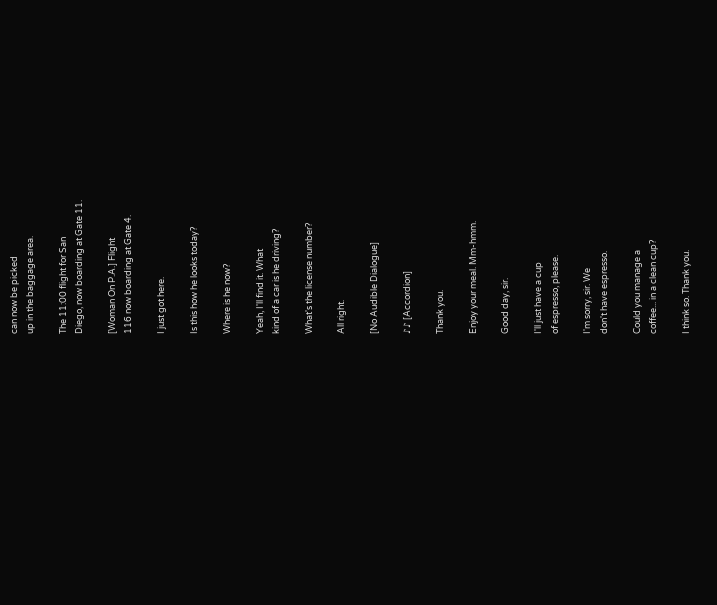can now be picked
up in the baggage area.

The 11:00 flight for San
Diego, now boarding at Gate 11.

[Woman On P.A.] Flight
116 now boarding at Gate 4.

I just got here.

Is this how he looks today?

Where is he now?

Yeah, I'll find it. What
kind of a car is he driving?

What's the license number?

All right.

[No Audible Dialogue]

♪♪ [Accordion]

Thank you.

Enjoy your meal. Mm-hmm.

Good day, sir.

I'll just have a cup
of espresso, please.

I'm sorry, sir. We
don't have espresso.

Could you manage a
coffee... in a clean cup?

I think so. Thank you.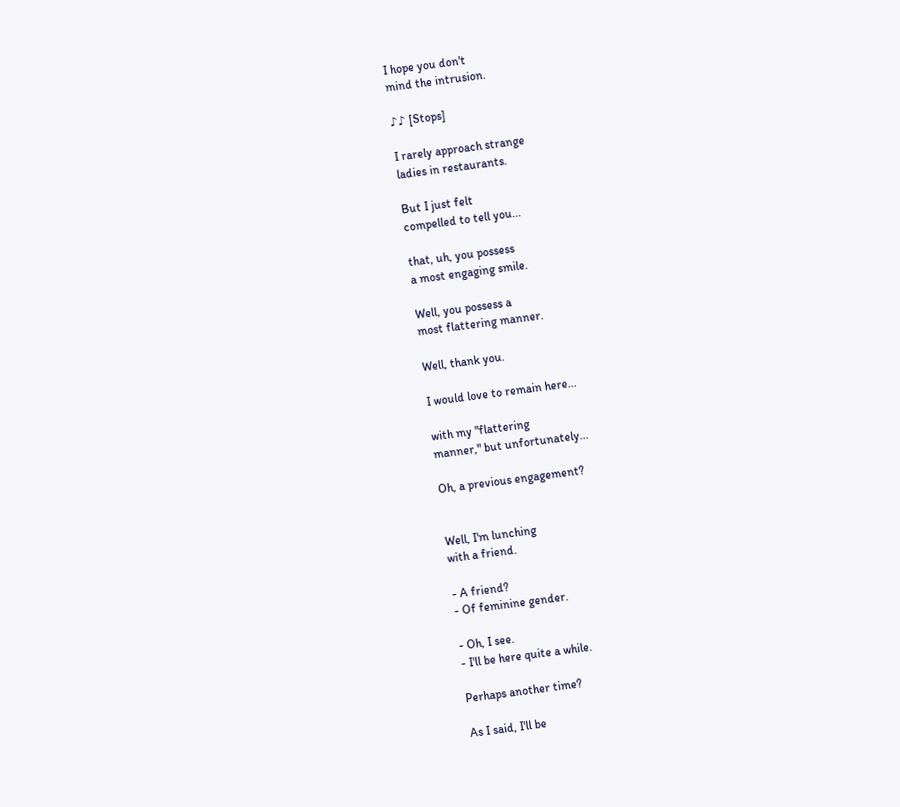I hope you don't
mind the intrusion.

♪♪ [Stops]

I rarely approach strange
ladies in restaurants.

But I just felt
compelled to tell you...

that, uh, you possess
a most engaging smile.

Well, you possess a
most flattering manner.

Well, thank you.

I would love to remain here...

with my "flattering
manner," but unfortunately...

Oh, a previous engagement?


Well, I'm lunching
with a friend.

- A friend?
- Of feminine gender.

- Oh, I see.
- I'll be here quite a while.

Perhaps another time?

As I said, I'll be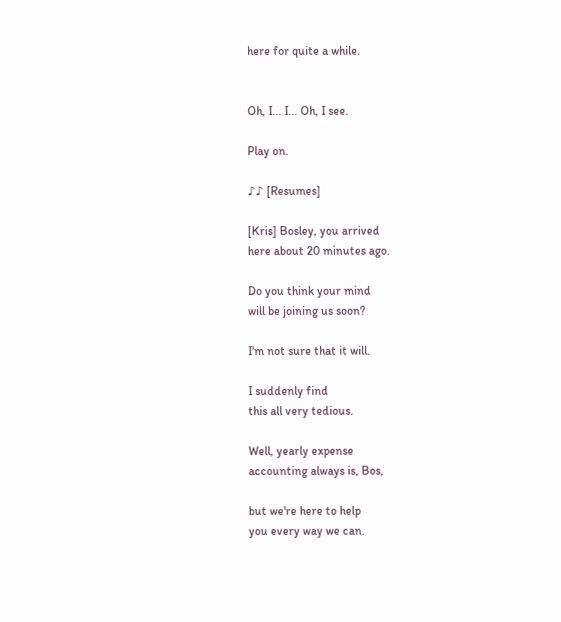here for quite a while.


Oh, I... I... Oh, I see.

Play on.

♪♪ [Resumes]

[Kris] Bosley, you arrived
here about 20 minutes ago.

Do you think your mind
will be joining us soon?

I'm not sure that it will.

I suddenly find
this all very tedious.

Well, yearly expense
accounting always is, Bos,

but we're here to help
you every way we can.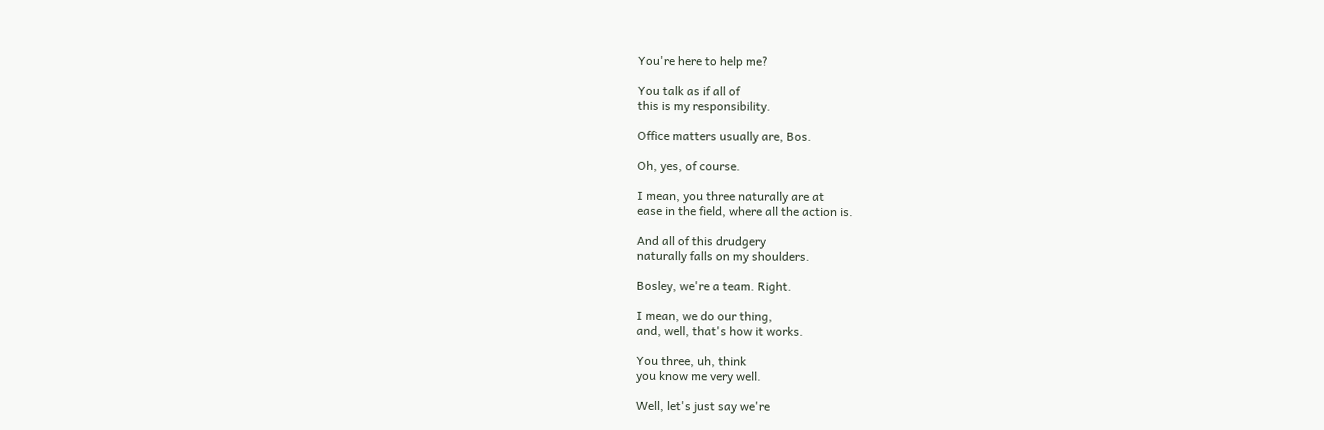You're here to help me?

You talk as if all of
this is my responsibility.

Office matters usually are, Bos.

Oh, yes, of course.

I mean, you three naturally are at
ease in the field, where all the action is.

And all of this drudgery
naturally falls on my shoulders.

Bosley, we're a team. Right.

I mean, we do our thing,
and, well, that's how it works.

You three, uh, think
you know me very well.

Well, let's just say we're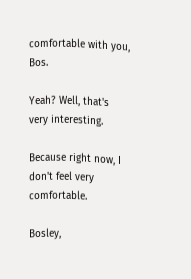comfortable with you, Bos.

Yeah? Well, that's
very interesting.

Because right now, I
don't feel very comfortable.

Bosley,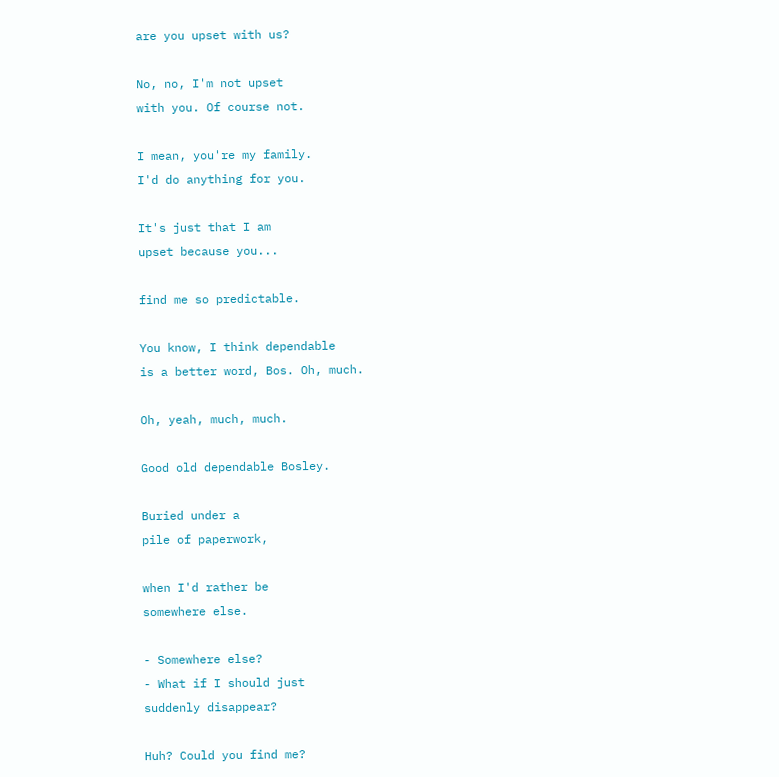are you upset with us?

No, no, I'm not upset
with you. Of course not.

I mean, you're my family.
I'd do anything for you.

It's just that I am
upset because you...

find me so predictable.

You know, I think dependable
is a better word, Bos. Oh, much.

Oh, yeah, much, much.

Good old dependable Bosley.

Buried under a
pile of paperwork,

when I'd rather be
somewhere else.

- Somewhere else?
- What if I should just
suddenly disappear?

Huh? Could you find me?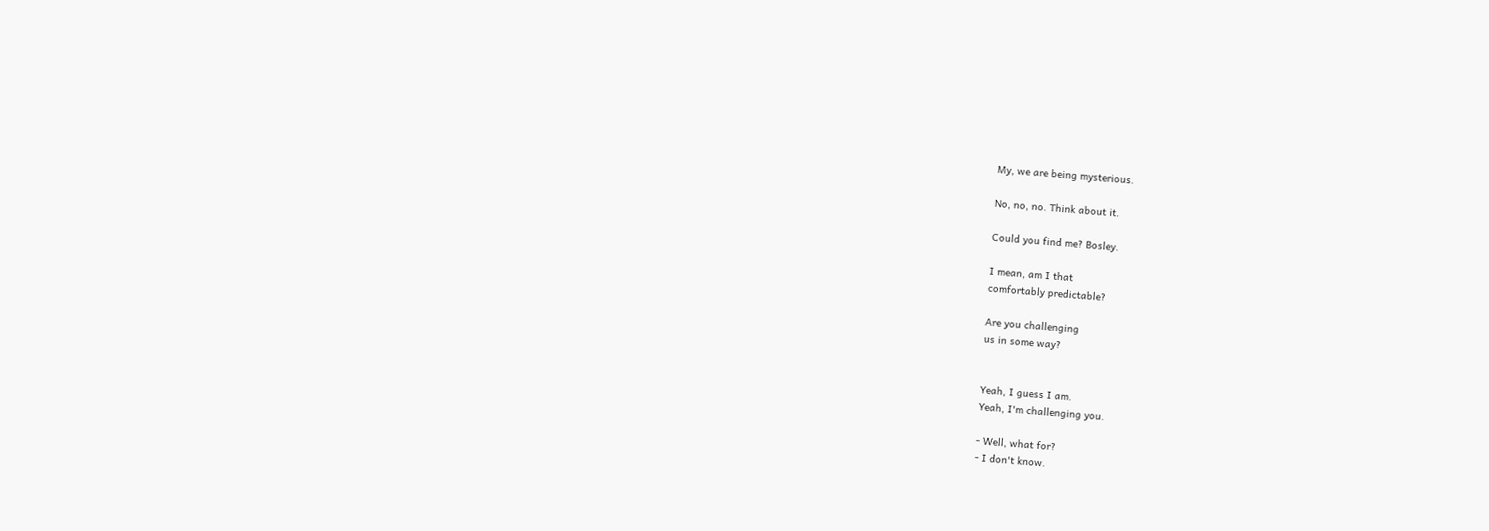My, we are being mysterious.

No, no, no. Think about it.

Could you find me? Bosley.

I mean, am I that
comfortably predictable?

Are you challenging
us in some way?


Yeah, I guess I am.
Yeah, I'm challenging you.

- Well, what for?
- I don't know.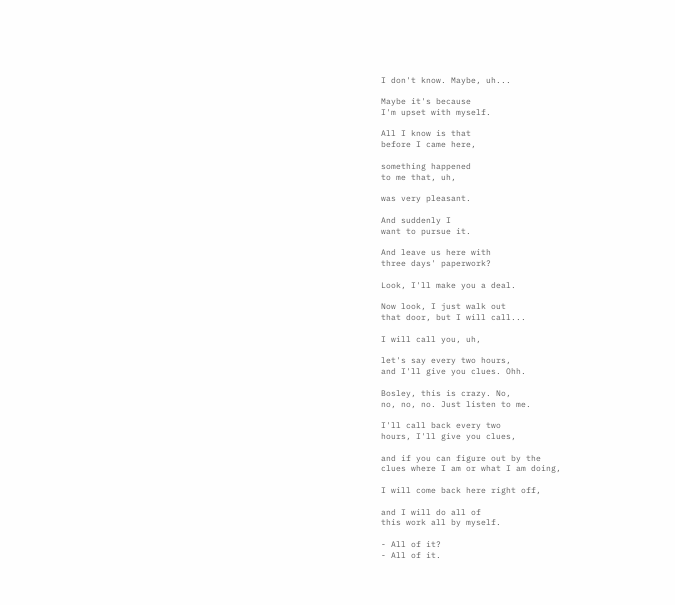I don't know. Maybe, uh...

Maybe it's because
I'm upset with myself.

All I know is that
before I came here,

something happened
to me that, uh,

was very pleasant.

And suddenly I
want to pursue it.

And leave us here with
three days' paperwork?

Look, I'll make you a deal.

Now look, I just walk out
that door, but I will call...

I will call you, uh,

let's say every two hours,
and I'll give you clues. Ohh.

Bosley, this is crazy. No,
no, no, no. Just listen to me.

I'll call back every two
hours, I'll give you clues,

and if you can figure out by the
clues where I am or what I am doing,

I will come back here right off,

and I will do all of
this work all by myself.

- All of it?
- All of it.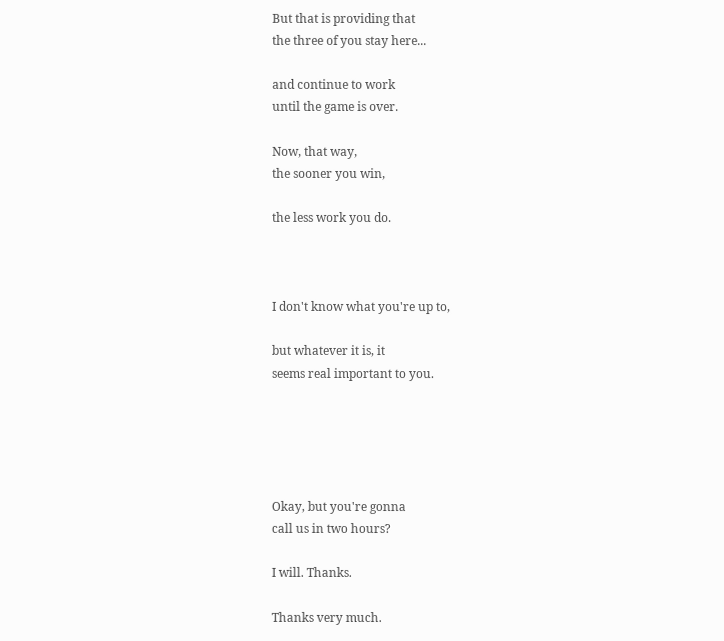But that is providing that
the three of you stay here...

and continue to work
until the game is over.

Now, that way,
the sooner you win,

the less work you do.



I don't know what you're up to,

but whatever it is, it
seems real important to you.





Okay, but you're gonna
call us in two hours?

I will. Thanks.

Thanks very much.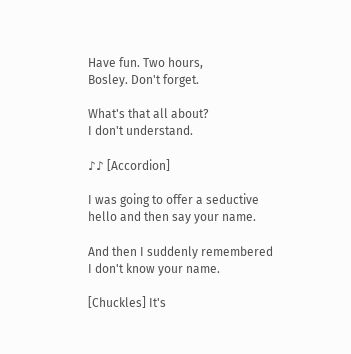Have fun. Two hours,
Bosley. Don't forget.

What's that all about?
I don't understand.

♪♪ [Accordion]

I was going to offer a seductive
hello and then say your name.

And then I suddenly remembered
I don't know your name.

[Chuckles] It's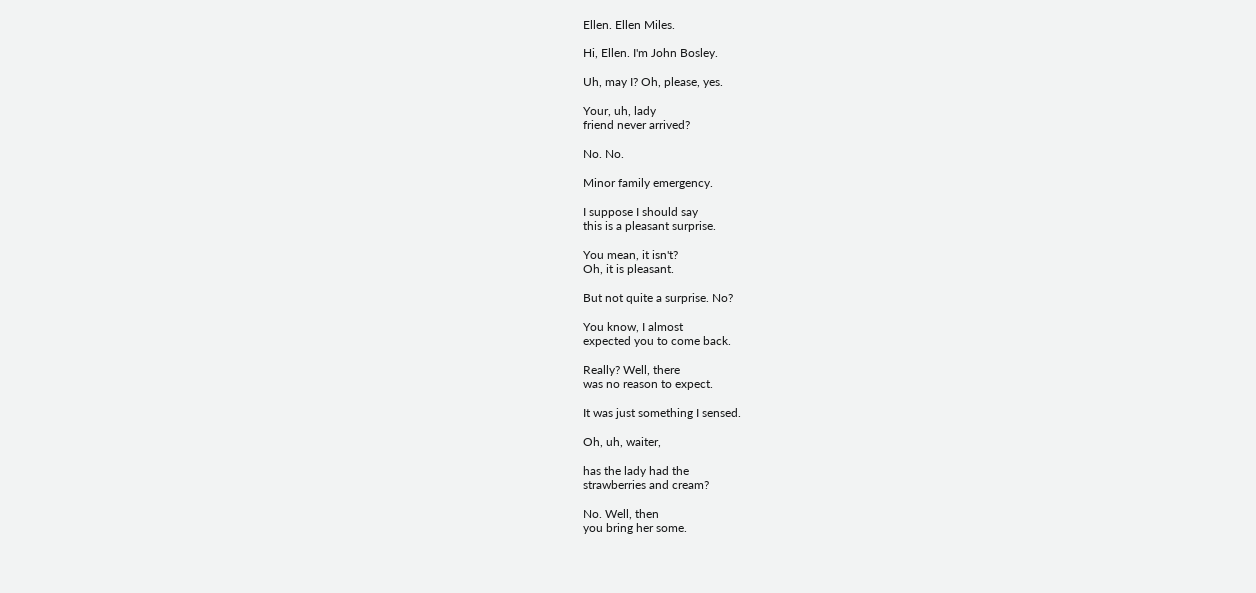Ellen. Ellen Miles.

Hi, Ellen. I'm John Bosley.

Uh, may I? Oh, please, yes.

Your, uh, lady
friend never arrived?

No. No.

Minor family emergency.

I suppose I should say
this is a pleasant surprise.

You mean, it isn't?
Oh, it is pleasant.

But not quite a surprise. No?

You know, I almost
expected you to come back.

Really? Well, there
was no reason to expect.

It was just something I sensed.

Oh, uh, waiter,

has the lady had the
strawberries and cream?

No. Well, then
you bring her some.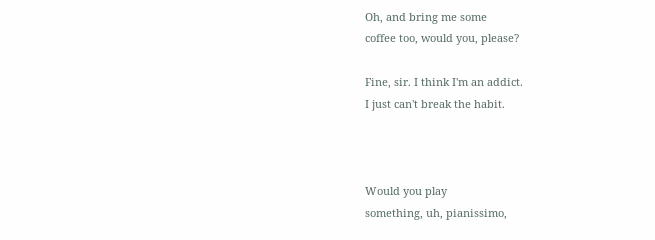Oh, and bring me some
coffee too, would you, please?

Fine, sir. I think I'm an addict.
I just can't break the habit.



Would you play
something, uh, pianissimo,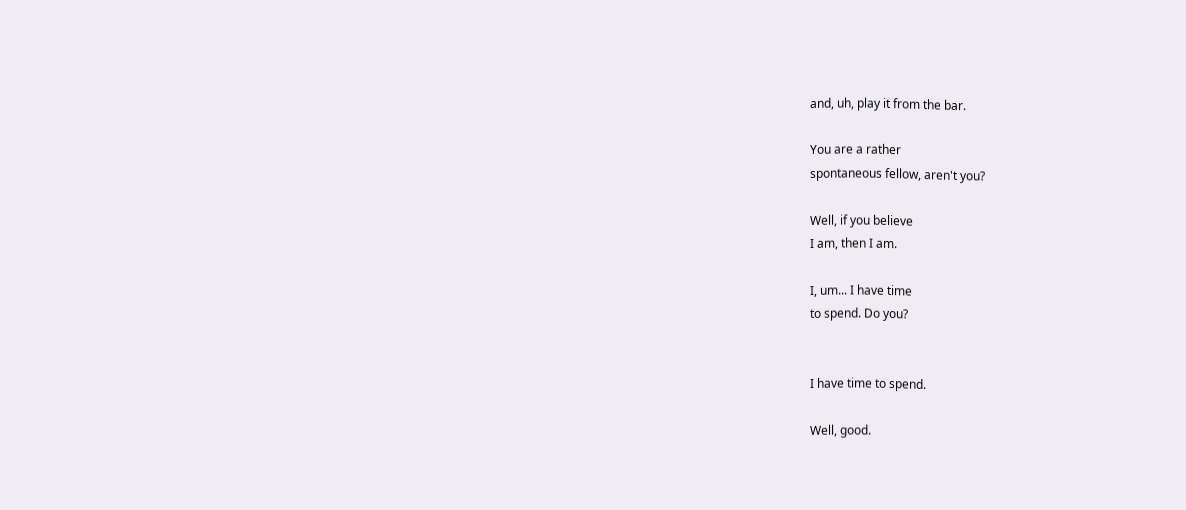and, uh, play it from the bar.

You are a rather
spontaneous fellow, aren't you?

Well, if you believe
I am, then I am.

I, um... I have time
to spend. Do you?


I have time to spend.

Well, good.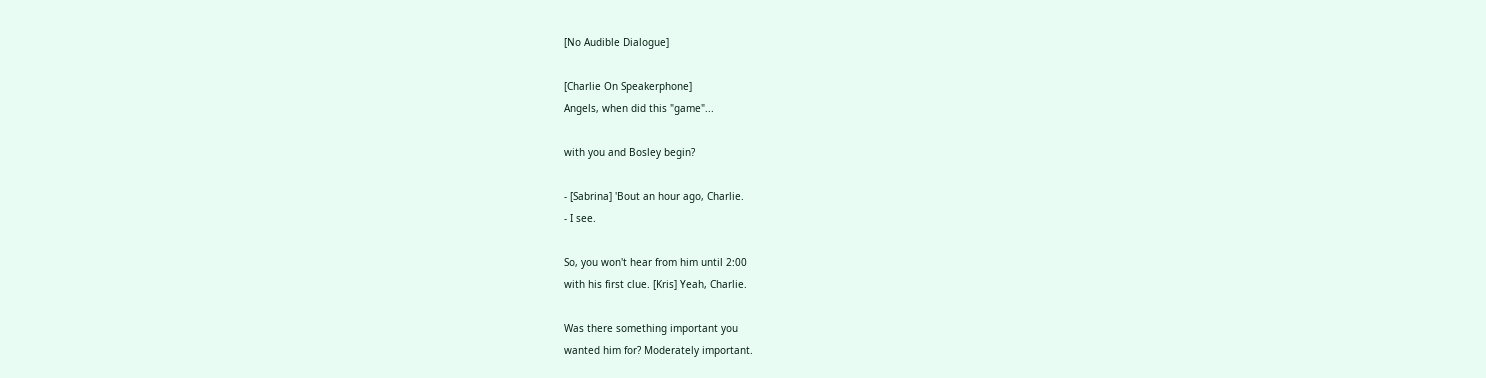[No Audible Dialogue]

[Charlie On Speakerphone]
Angels, when did this "game"...

with you and Bosley begin?

- [Sabrina] 'Bout an hour ago, Charlie.
- I see.

So, you won't hear from him until 2:00
with his first clue. [Kris] Yeah, Charlie.

Was there something important you
wanted him for? Moderately important.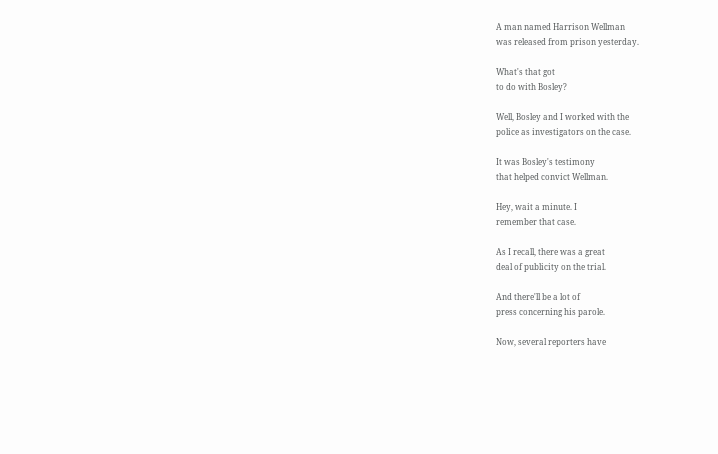A man named Harrison Wellman
was released from prison yesterday.

What's that got
to do with Bosley?

Well, Bosley and I worked with the
police as investigators on the case.

It was Bosley's testimony
that helped convict Wellman.

Hey, wait a minute. I
remember that case.

As I recall, there was a great
deal of publicity on the trial.

And there'll be a lot of
press concerning his parole.

Now, several reporters have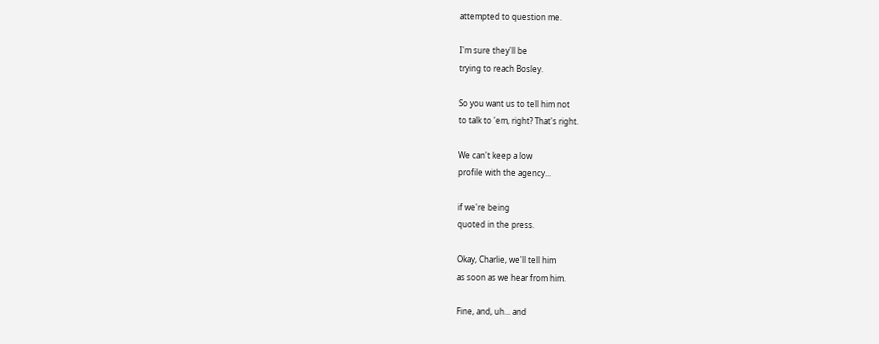attempted to question me.

I'm sure they'll be
trying to reach Bosley.

So you want us to tell him not
to talk to 'em, right? That's right.

We can't keep a low
profile with the agency...

if we're being
quoted in the press.

Okay, Charlie, we'll tell him
as soon as we hear from him.

Fine, and, uh... and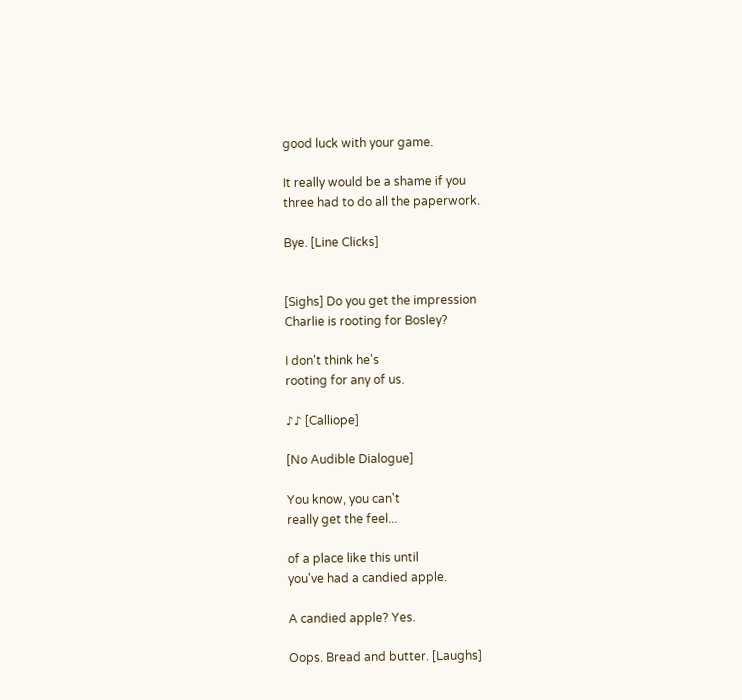good luck with your game.

It really would be a shame if you
three had to do all the paperwork.

Bye. [Line Clicks]


[Sighs] Do you get the impression
Charlie is rooting for Bosley?

I don't think he's
rooting for any of us.

♪♪ [Calliope]

[No Audible Dialogue]

You know, you can't
really get the feel...

of a place like this until
you've had a candied apple.

A candied apple? Yes.

Oops. Bread and butter. [Laughs]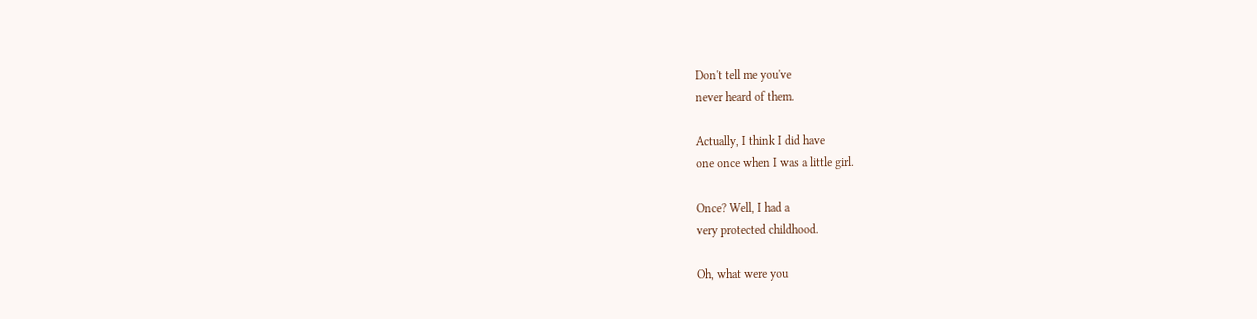Don't tell me you've
never heard of them.

Actually, I think I did have
one once when I was a little girl.

Once? Well, I had a
very protected childhood.

Oh, what were you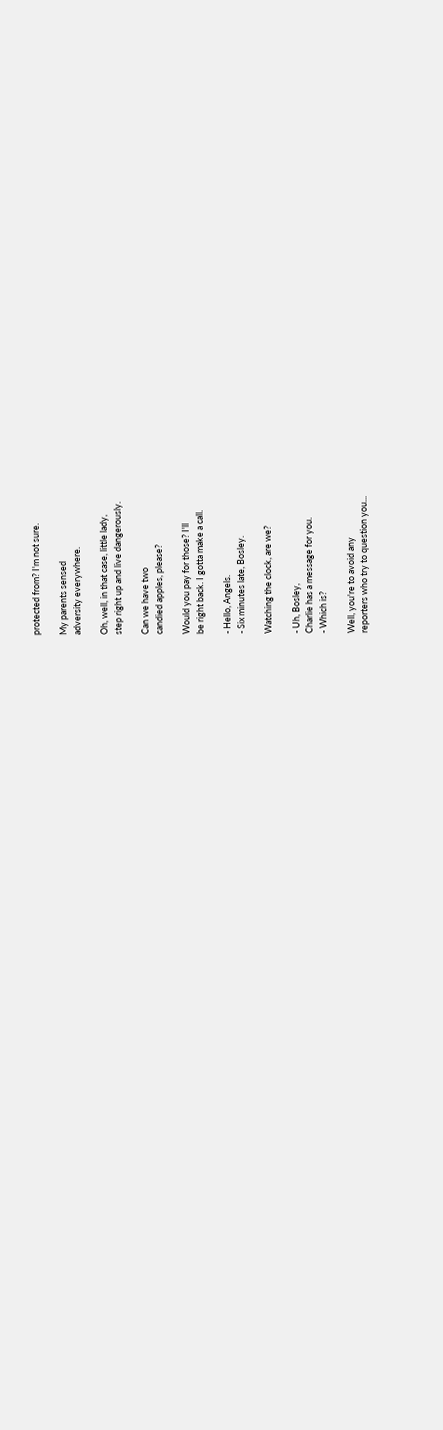protected from? I'm not sure.

My parents sensed
adversity everywhere.

Oh, well, in that case, little lady,
step right up and live dangerously.

Can we have two
candied apples, please?

Would you pay for those? I'll
be right back. I gotta make a call.

- Hello, Angels.
- Six minutes late, Bosley.

Watching the clock, are we?

- Uh, Bosley,
Charlie has a message for you.
- Which is?

Well, you're to avoid any
reporters who try to question you...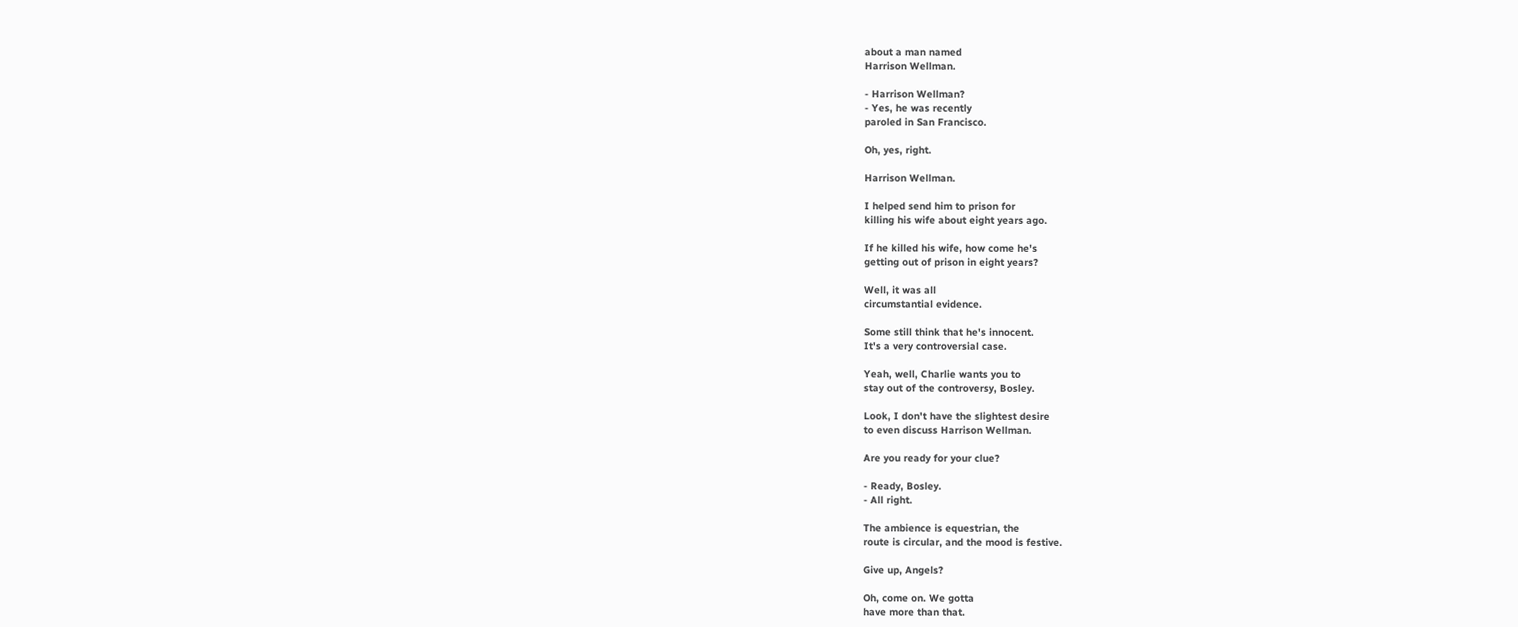about a man named
Harrison Wellman.

- Harrison Wellman?
- Yes, he was recently
paroled in San Francisco.

Oh, yes, right.

Harrison Wellman.

I helped send him to prison for
killing his wife about eight years ago.

If he killed his wife, how come he's
getting out of prison in eight years?

Well, it was all
circumstantial evidence.

Some still think that he's innocent.
It's a very controversial case.

Yeah, well, Charlie wants you to
stay out of the controversy, Bosley.

Look, I don't have the slightest desire
to even discuss Harrison Wellman.

Are you ready for your clue?

- Ready, Bosley.
- All right.

The ambience is equestrian, the
route is circular, and the mood is festive.

Give up, Angels?

Oh, come on. We gotta
have more than that.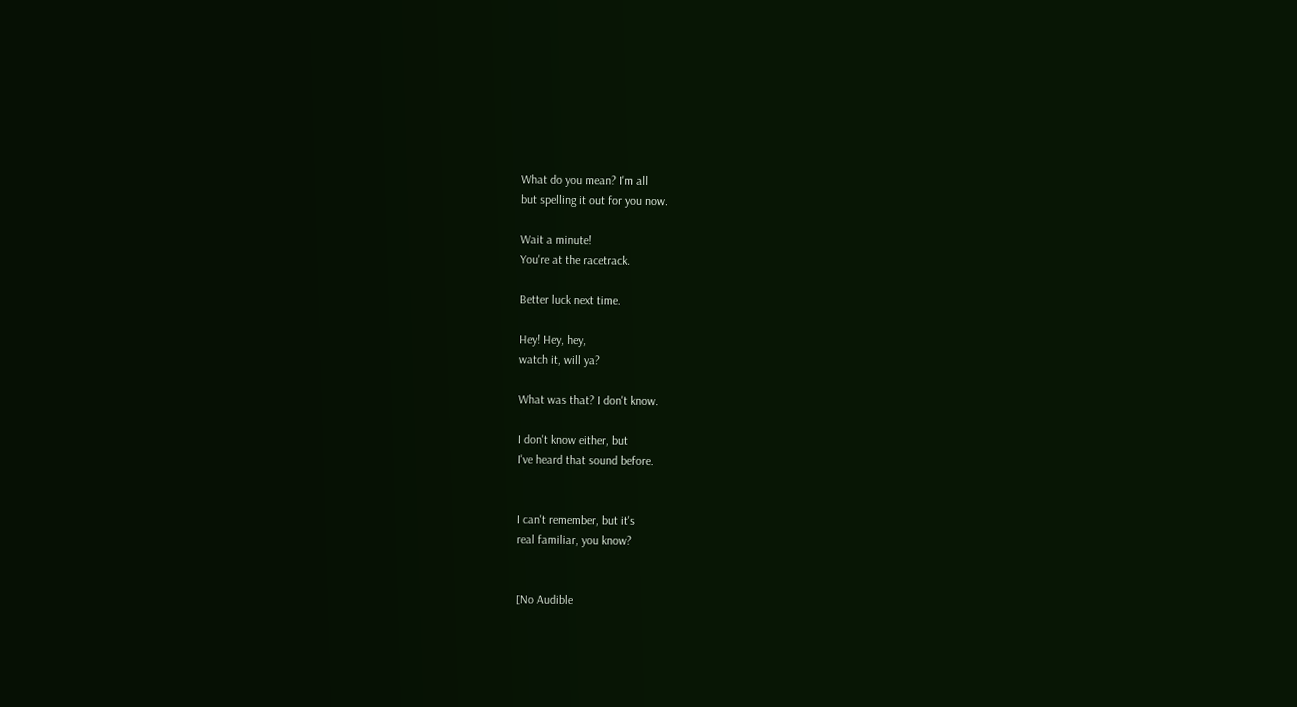What do you mean? I'm all
but spelling it out for you now.

Wait a minute!
You're at the racetrack.

Better luck next time.

Hey! Hey, hey,
watch it, will ya?

What was that? I don't know.

I don't know either, but
I've heard that sound before.


I can't remember, but it's
real familiar, you know?


[No Audible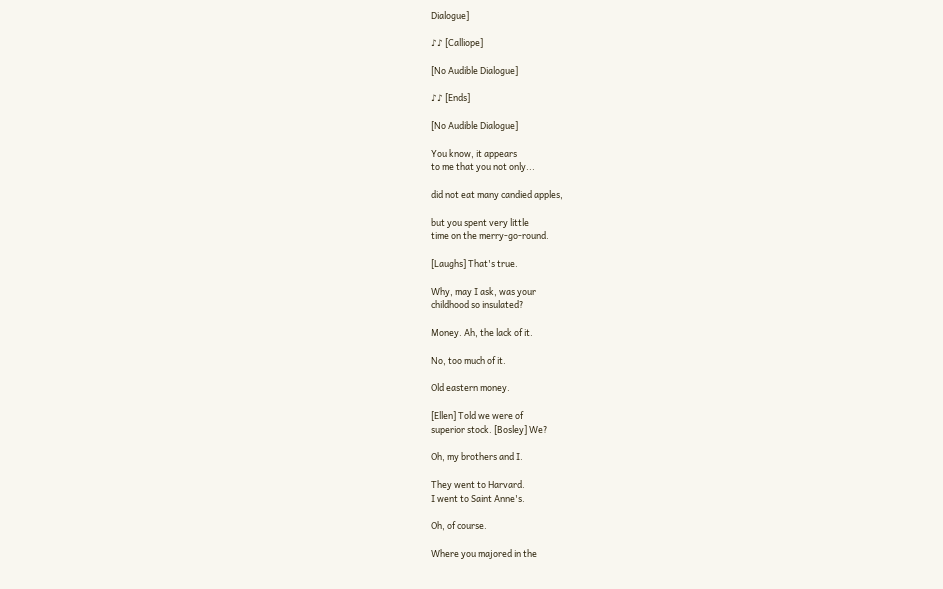Dialogue]

♪♪ [Calliope]

[No Audible Dialogue]

♪♪ [Ends]

[No Audible Dialogue]

You know, it appears
to me that you not only...

did not eat many candied apples,

but you spent very little
time on the merry-go-round.

[Laughs] That's true.

Why, may I ask, was your
childhood so insulated?

Money. Ah, the lack of it.

No, too much of it.

Old eastern money.

[Ellen] Told we were of
superior stock. [Bosley] We?

Oh, my brothers and I.

They went to Harvard.
I went to Saint Anne's.

Oh, of course.

Where you majored in the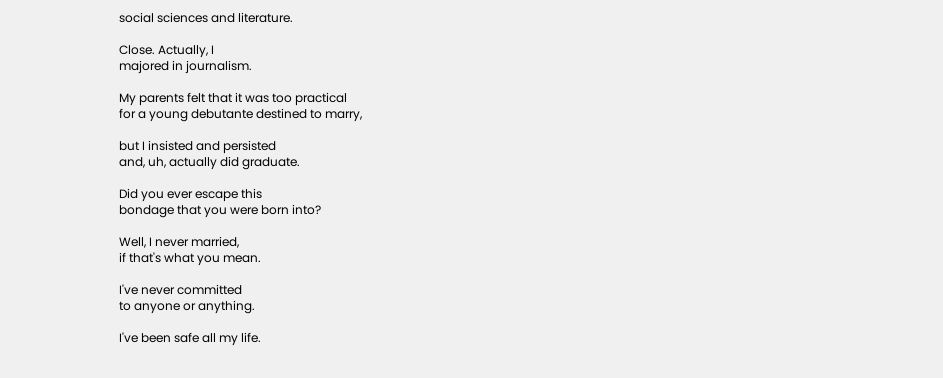social sciences and literature.

Close. Actually, I
majored in journalism.

My parents felt that it was too practical
for a young debutante destined to marry,

but I insisted and persisted
and, uh, actually did graduate.

Did you ever escape this
bondage that you were born into?

Well, I never married,
if that's what you mean.

I've never committed
to anyone or anything.

I've been safe all my life.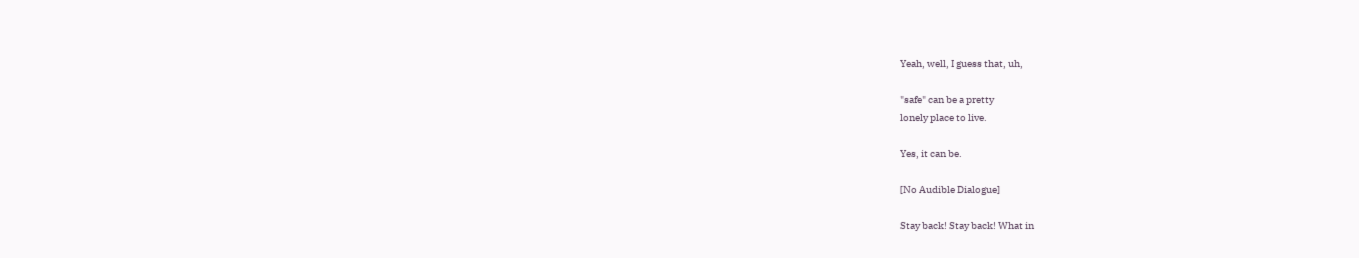Yeah, well, I guess that, uh,

"safe" can be a pretty
lonely place to live.

Yes, it can be.

[No Audible Dialogue]

Stay back! Stay back! What in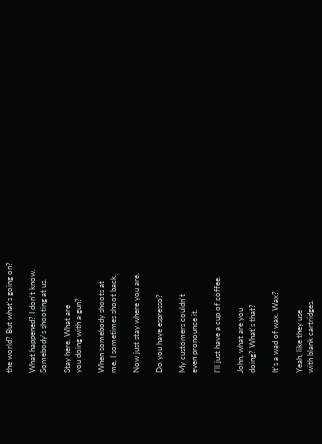the world? But what's going on?

What happened? I don't know.
Somebody's shooting at us.

Stay here. What are
you doing with a gun?

When somebody shoots at
me, I sometimes shoot back.

Now just stay where you are.

Do you have espresso?

My customers couldn't
even pronounce it.

I'll just have a cup of coffee.

John, what are you
doing? What's that?

It's a wad of wax. Wax?

Yeah, like they use
with blank cartridges.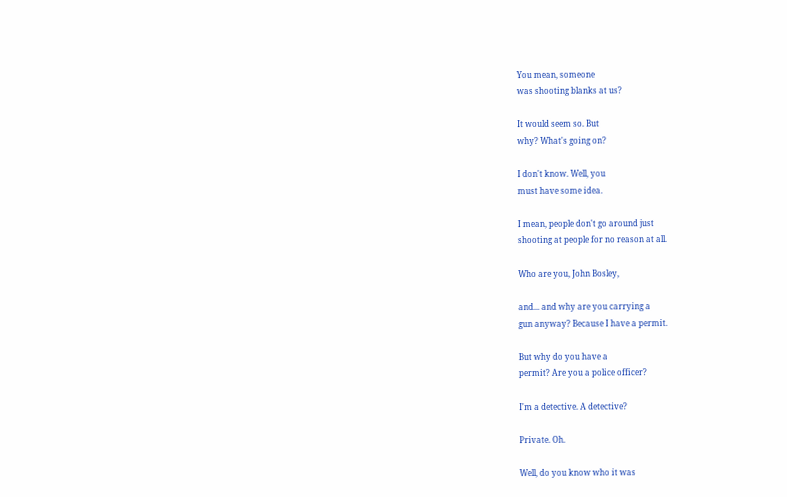You mean, someone
was shooting blanks at us?

It would seem so. But
why? What's going on?

I don't know. Well, you
must have some idea.

I mean, people don't go around just
shooting at people for no reason at all.

Who are you, John Bosley,

and... and why are you carrying a
gun anyway? Because I have a permit.

But why do you have a
permit? Are you a police officer?

I'm a detective. A detective?

Private. Oh.

Well, do you know who it was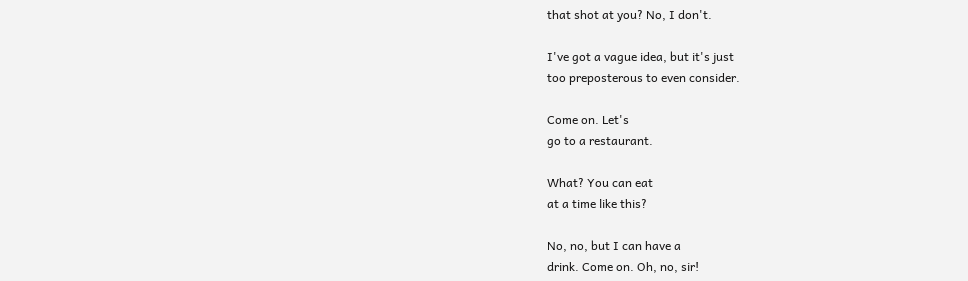that shot at you? No, I don't.

I've got a vague idea, but it's just
too preposterous to even consider.

Come on. Let's
go to a restaurant.

What? You can eat
at a time like this?

No, no, but I can have a
drink. Come on. Oh, no, sir!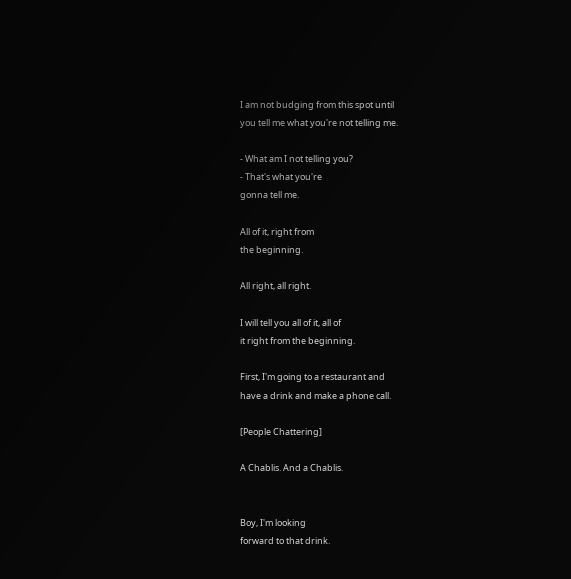I am not budging from this spot until
you tell me what you're not telling me.

- What am I not telling you?
- That's what you're
gonna tell me.

All of it, right from
the beginning.

All right, all right.

I will tell you all of it, all of
it right from the beginning.

First, I'm going to a restaurant and
have a drink and make a phone call.

[People Chattering]

A Chablis. And a Chablis.


Boy, I'm looking
forward to that drink.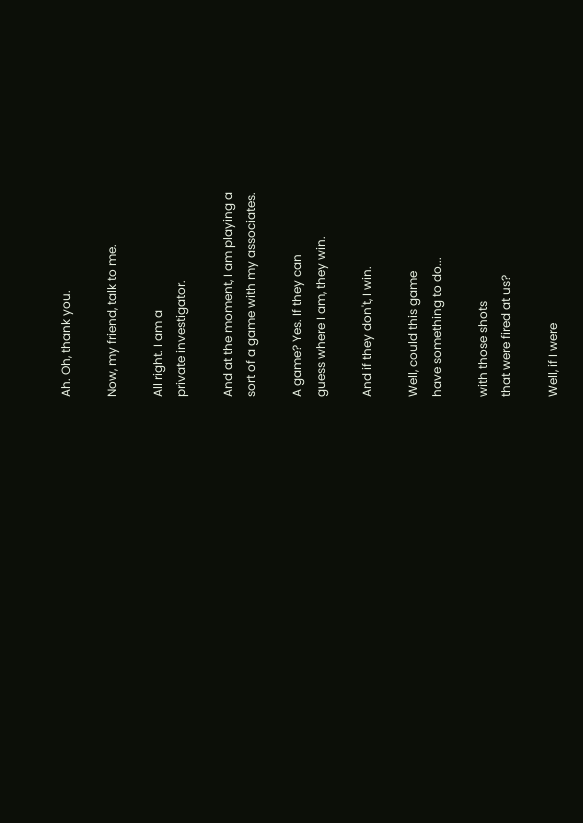Ah. Oh, thank you.

Now, my friend, talk to me.

All right. I am a
private investigator.

And at the moment, I am playing a
sort of a game with my associates.

A game? Yes. If they can
guess where I am, they win.

And if they don't, I win.

Well, could this game
have something to do...

with those shots
that were fired at us?

Well, if I were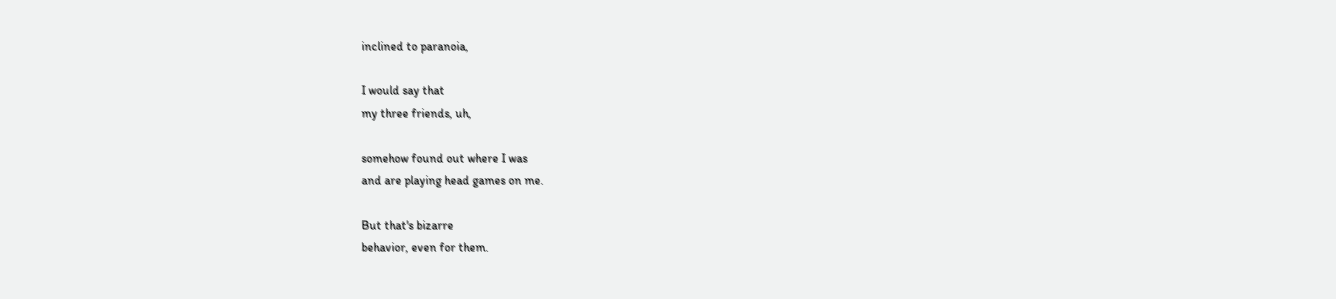inclined to paranoia,

I would say that
my three friends, uh,

somehow found out where I was
and are playing head games on me.

But that's bizarre
behavior, even for them.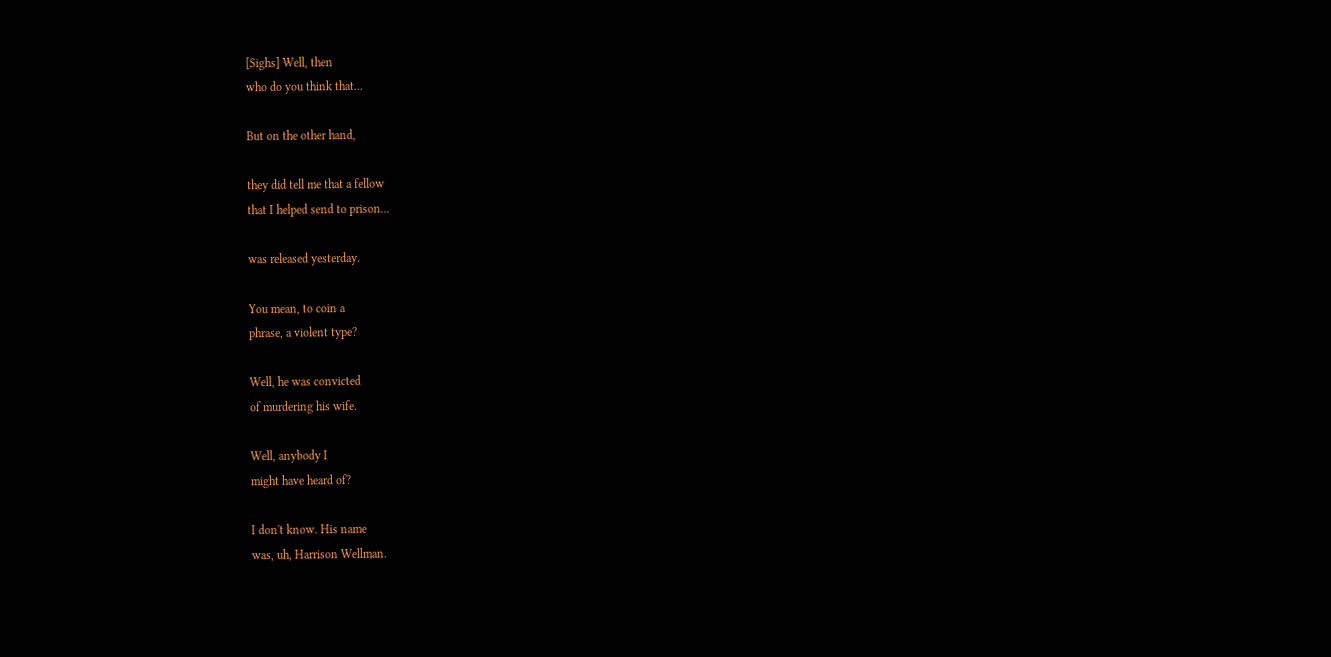[Sighs] Well, then
who do you think that...

But on the other hand,

they did tell me that a fellow
that I helped send to prison...

was released yesterday.

You mean, to coin a
phrase, a violent type?

Well, he was convicted
of murdering his wife.

Well, anybody I
might have heard of?

I don't know. His name
was, uh, Harrison Wellman.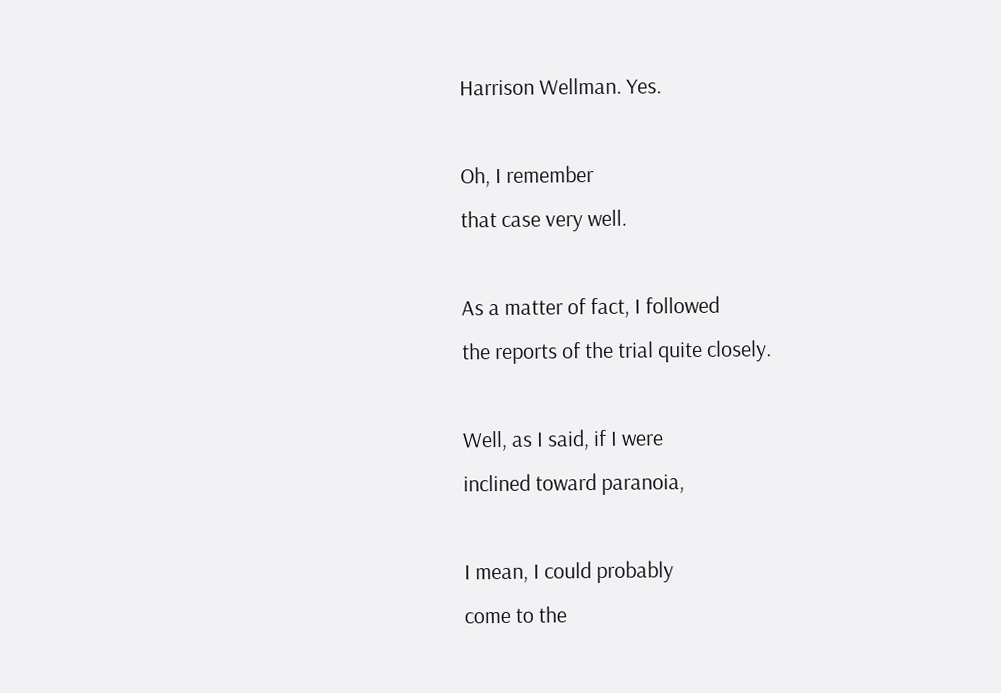Harrison Wellman. Yes.

Oh, I remember
that case very well.

As a matter of fact, I followed
the reports of the trial quite closely.

Well, as I said, if I were
inclined toward paranoia,

I mean, I could probably
come to the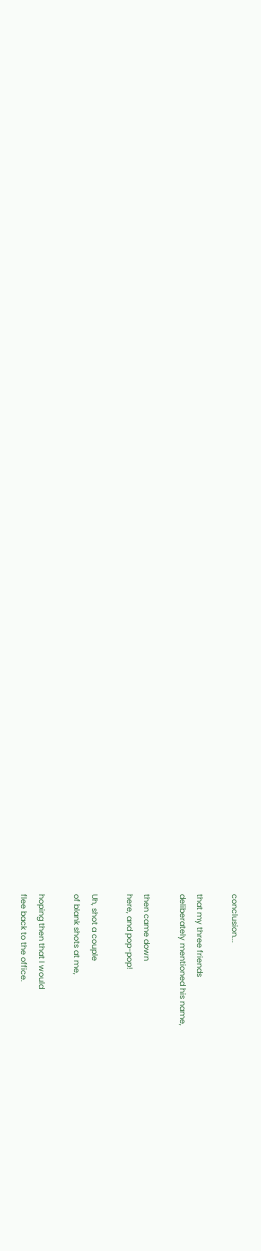conclusion...

that my three friends
deliberately mentioned his name,

then came down
here, and pop-pop!

Uh, shot a couple
of blank shots at me,

hoping then that I would
flee back to the office.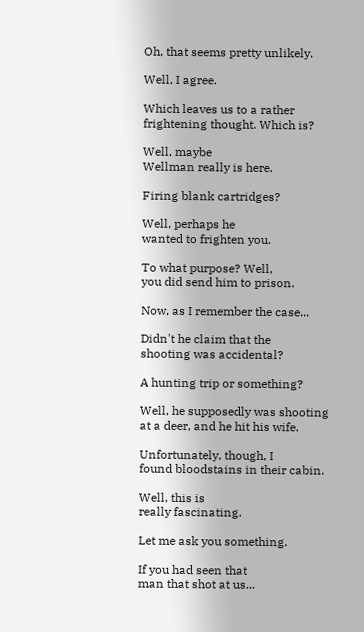Oh, that seems pretty unlikely.

Well, I agree.

Which leaves us to a rather
frightening thought. Which is?

Well, maybe
Wellman really is here.

Firing blank cartridges?

Well, perhaps he
wanted to frighten you.

To what purpose? Well,
you did send him to prison.

Now, as I remember the case...

Didn't he claim that the
shooting was accidental?

A hunting trip or something?

Well, he supposedly was shooting
at a deer, and he hit his wife.

Unfortunately, though, I
found bloodstains in their cabin.

Well, this is
really fascinating.

Let me ask you something.

If you had seen that
man that shot at us...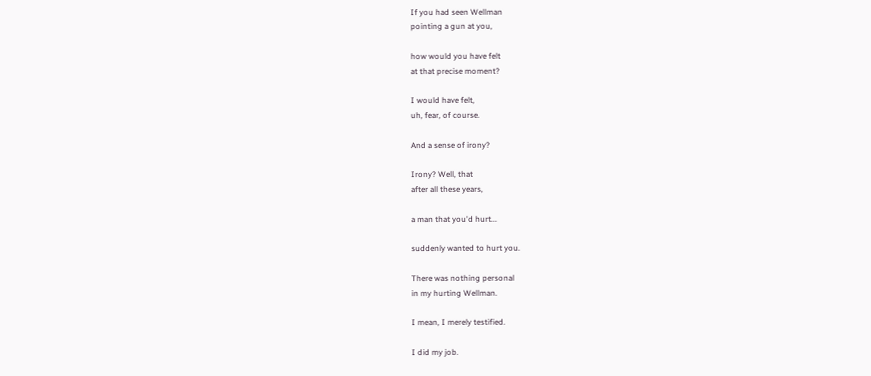If you had seen Wellman
pointing a gun at you,

how would you have felt
at that precise moment?

I would have felt,
uh, fear, of course.

And a sense of irony?

Irony? Well, that
after all these years,

a man that you'd hurt...

suddenly wanted to hurt you.

There was nothing personal
in my hurting Wellman.

I mean, I merely testified.

I did my job.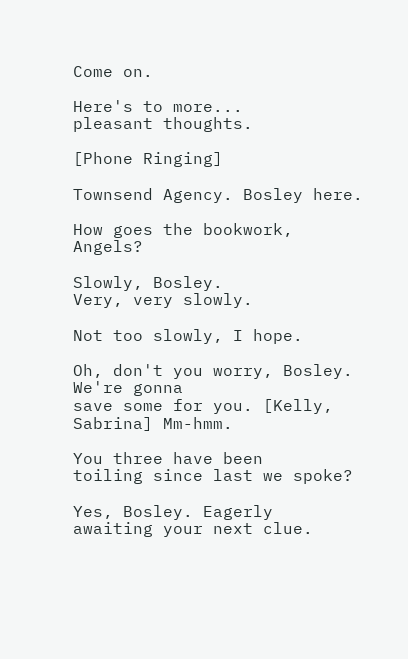Come on.

Here's to more...
pleasant thoughts.

[Phone Ringing]

Townsend Agency. Bosley here.

How goes the bookwork, Angels?

Slowly, Bosley.
Very, very slowly.

Not too slowly, I hope.

Oh, don't you worry, Bosley. We're gonna
save some for you. [Kelly, Sabrina] Mm-hmm.

You three have been
toiling since last we spoke?

Yes, Bosley. Eagerly
awaiting your next clue.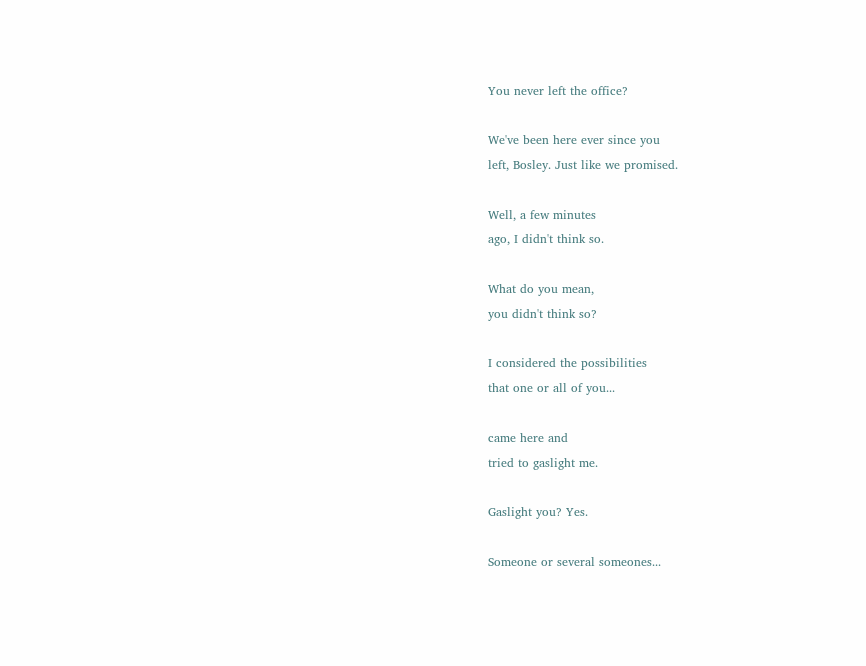You never left the office?

We've been here ever since you
left, Bosley. Just like we promised.

Well, a few minutes
ago, I didn't think so.

What do you mean,
you didn't think so?

I considered the possibilities
that one or all of you...

came here and
tried to gaslight me.

Gaslight you? Yes.

Someone or several someones...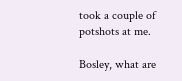took a couple of potshots at me.

Bosley, what are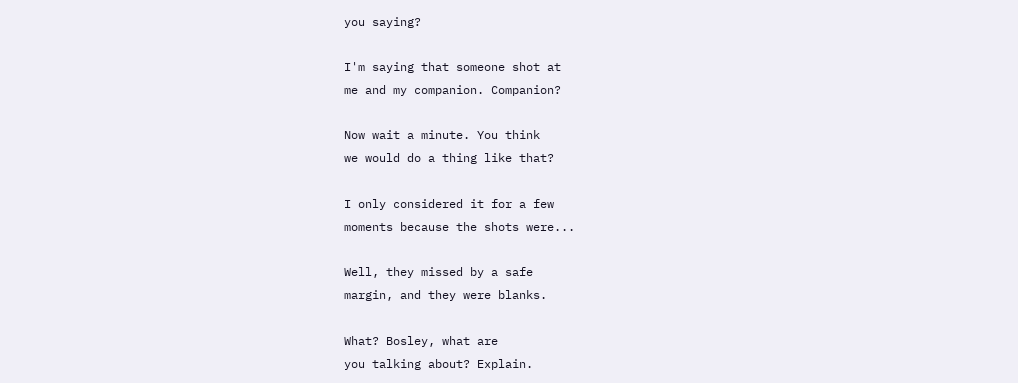you saying?

I'm saying that someone shot at
me and my companion. Companion?

Now wait a minute. You think
we would do a thing like that?

I only considered it for a few
moments because the shots were...

Well, they missed by a safe
margin, and they were blanks.

What? Bosley, what are
you talking about? Explain.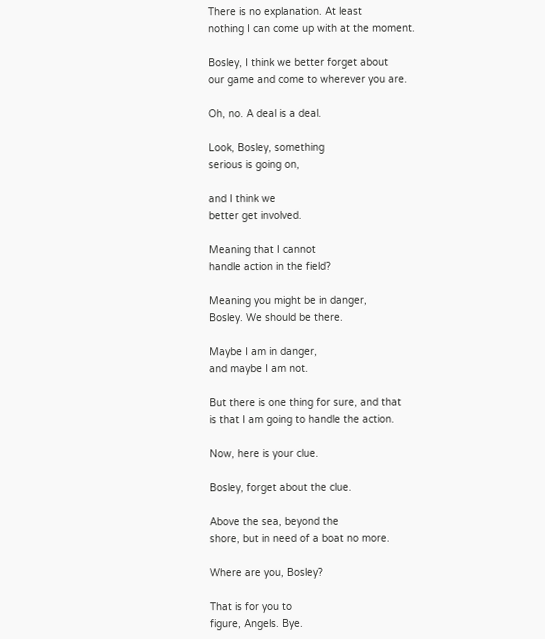There is no explanation. At least
nothing I can come up with at the moment.

Bosley, I think we better forget about
our game and come to wherever you are.

Oh, no. A deal is a deal.

Look, Bosley, something
serious is going on,

and I think we
better get involved.

Meaning that I cannot
handle action in the field?

Meaning you might be in danger,
Bosley. We should be there.

Maybe I am in danger,
and maybe I am not.

But there is one thing for sure, and that
is that I am going to handle the action.

Now, here is your clue.

Bosley, forget about the clue.

Above the sea, beyond the
shore, but in need of a boat no more.

Where are you, Bosley?

That is for you to
figure, Angels. Bye.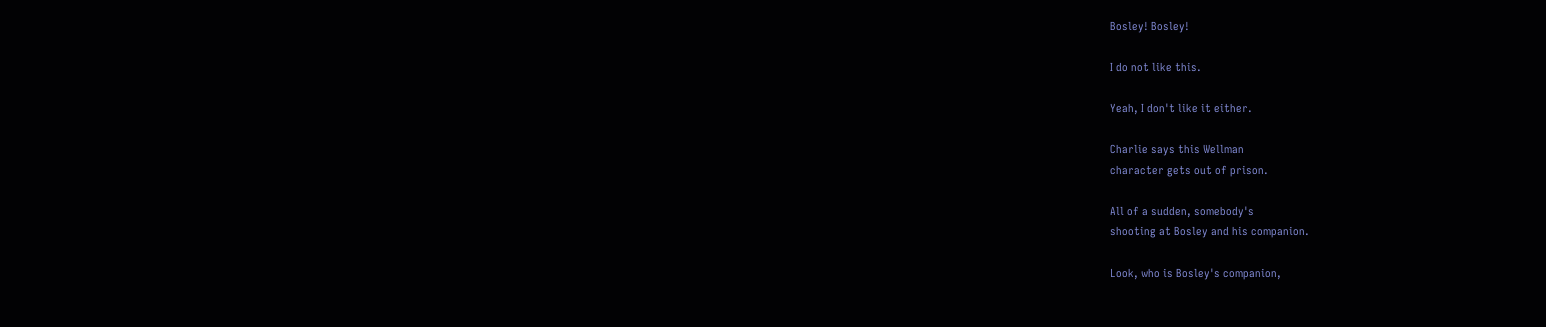Bosley! Bosley!

I do not like this.

Yeah, I don't like it either.

Charlie says this Wellman
character gets out of prison.

All of a sudden, somebody's
shooting at Bosley and his companion.

Look, who is Bosley's companion,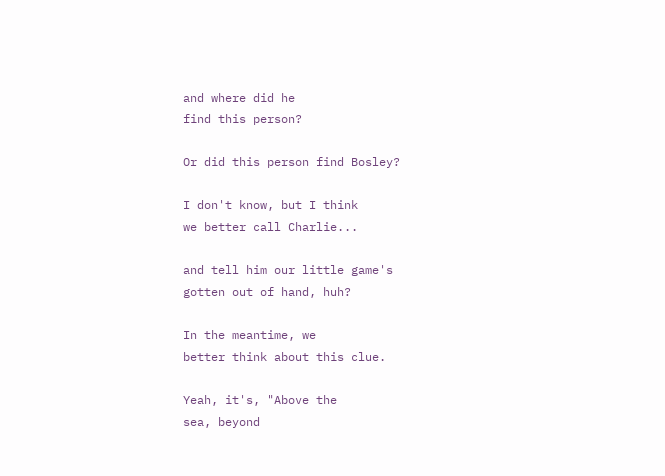and where did he
find this person?

Or did this person find Bosley?

I don't know, but I think
we better call Charlie...

and tell him our little game's
gotten out of hand, huh?

In the meantime, we
better think about this clue.

Yeah, it's, "Above the
sea, beyond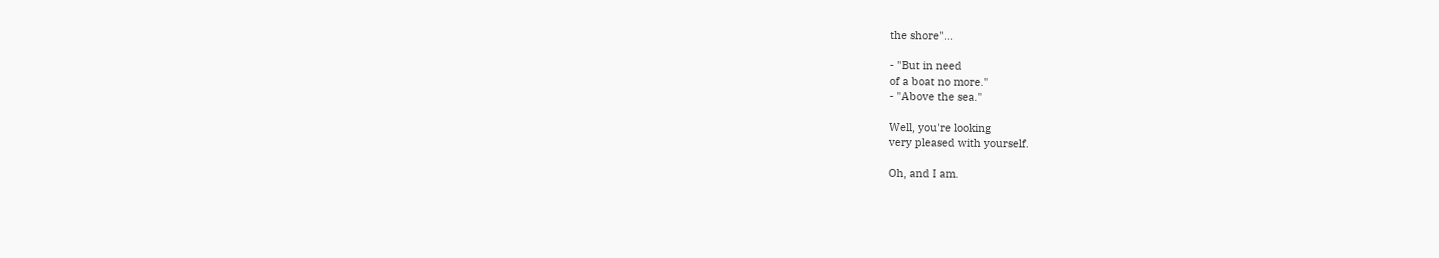the shore"...

- "But in need
of a boat no more."
- "Above the sea."

Well, you're looking
very pleased with yourself.

Oh, and I am.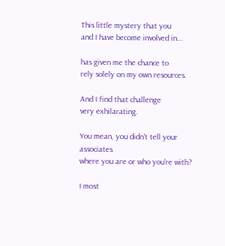This little mystery that you
and I have become involved in...

has given me the chance to
rely solely on my own resources.

And I find that challenge
very exhilarating.

You mean, you didn't tell your associates
where you are or who you're with?

I most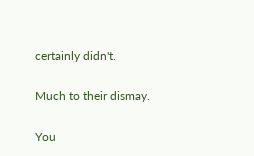certainly didn't.

Much to their dismay.

You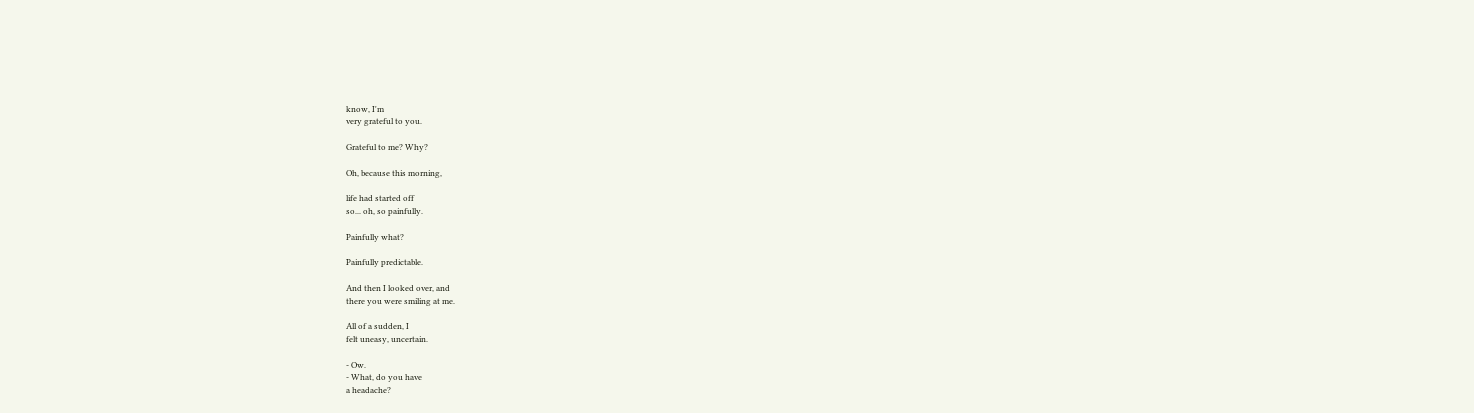know, I'm
very grateful to you.

Grateful to me? Why?

Oh, because this morning,

life had started off
so... oh, so painfully.

Painfully what?

Painfully predictable.

And then I looked over, and
there you were smiling at me.

All of a sudden, I
felt uneasy, uncertain.

- Ow.
- What, do you have
a headache?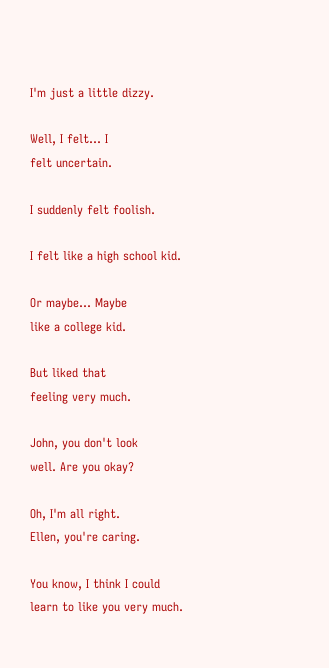I'm just a little dizzy.

Well, I felt... I
felt uncertain.

I suddenly felt foolish.

I felt like a high school kid.

Or maybe... Maybe
like a college kid.

But liked that
feeling very much.

John, you don't look
well. Are you okay?

Oh, I'm all right.
Ellen, you're caring.

You know, I think I could
learn to like you very much.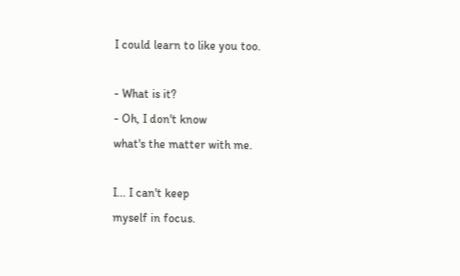I could learn to like you too.

- What is it?
- Oh, I don't know
what's the matter with me.

I... I can't keep
myself in focus.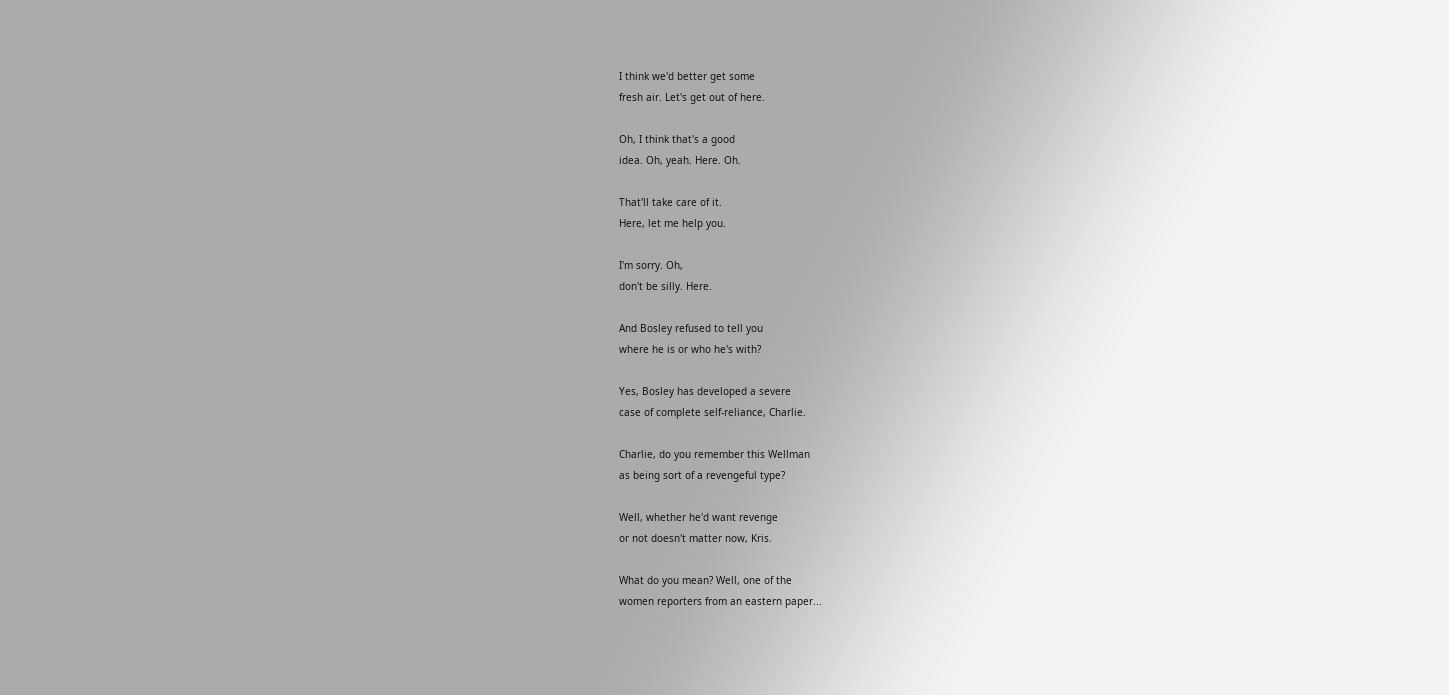I think we'd better get some
fresh air. Let's get out of here.

Oh, I think that's a good
idea. Oh, yeah. Here. Oh.

That'll take care of it.
Here, let me help you.

I'm sorry. Oh,
don't be silly. Here.

And Bosley refused to tell you
where he is or who he's with?

Yes, Bosley has developed a severe
case of complete self-reliance, Charlie.

Charlie, do you remember this Wellman
as being sort of a revengeful type?

Well, whether he'd want revenge
or not doesn't matter now, Kris.

What do you mean? Well, one of the
women reporters from an eastern paper...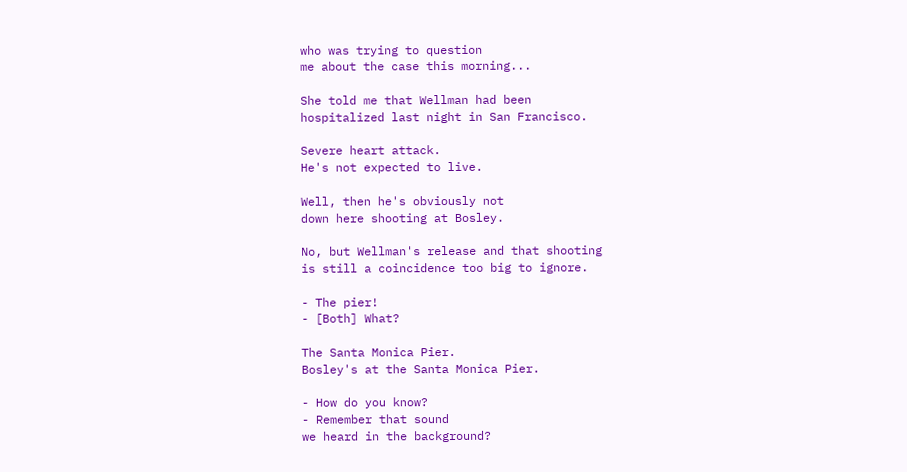who was trying to question
me about the case this morning...

She told me that Wellman had been
hospitalized last night in San Francisco.

Severe heart attack.
He's not expected to live.

Well, then he's obviously not
down here shooting at Bosley.

No, but Wellman's release and that shooting
is still a coincidence too big to ignore.

- The pier!
- [Both] What?

The Santa Monica Pier.
Bosley's at the Santa Monica Pier.

- How do you know?
- Remember that sound
we heard in the background?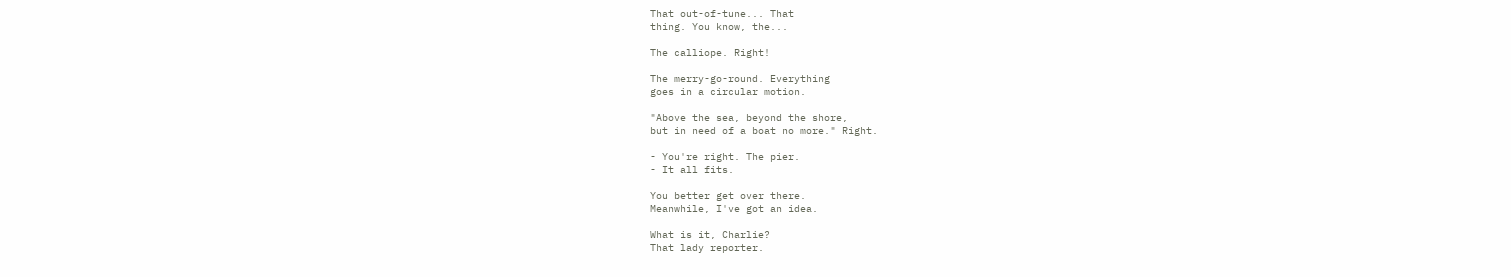That out-of-tune... That
thing. You know, the...

The calliope. Right!

The merry-go-round. Everything
goes in a circular motion.

"Above the sea, beyond the shore,
but in need of a boat no more." Right.

- You're right. The pier.
- It all fits.

You better get over there.
Meanwhile, I've got an idea.

What is it, Charlie?
That lady reporter.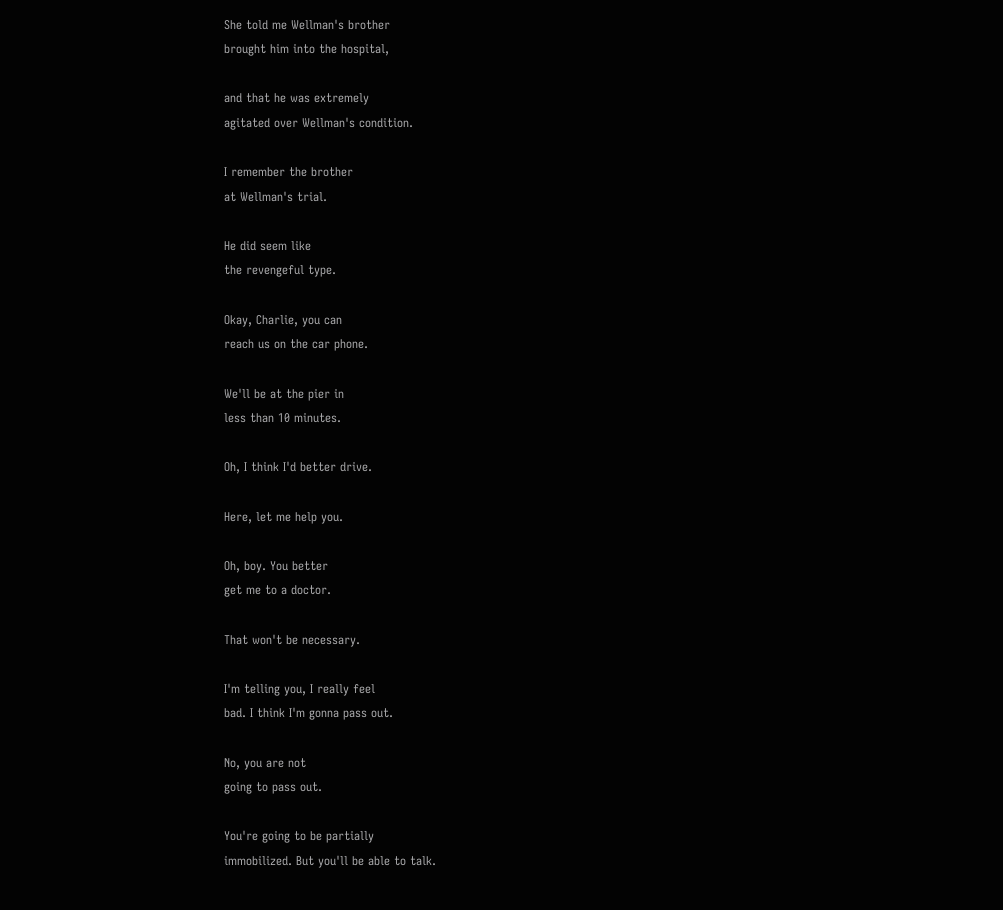She told me Wellman's brother
brought him into the hospital,

and that he was extremely
agitated over Wellman's condition.

I remember the brother
at Wellman's trial.

He did seem like
the revengeful type.

Okay, Charlie, you can
reach us on the car phone.

We'll be at the pier in
less than 10 minutes.

Oh, I think I'd better drive.

Here, let me help you.

Oh, boy. You better
get me to a doctor.

That won't be necessary.

I'm telling you, I really feel
bad. I think I'm gonna pass out.

No, you are not
going to pass out.

You're going to be partially
immobilized. But you'll be able to talk.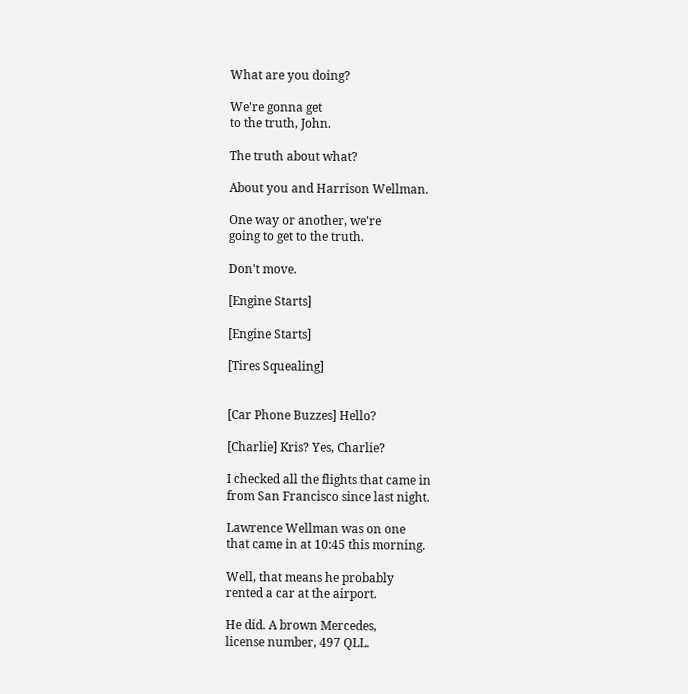What are you doing?

We're gonna get
to the truth, John.

The truth about what?

About you and Harrison Wellman.

One way or another, we're
going to get to the truth.

Don't move.

[Engine Starts]

[Engine Starts]

[Tires Squealing]


[Car Phone Buzzes] Hello?

[Charlie] Kris? Yes, Charlie?

I checked all the flights that came in
from San Francisco since last night.

Lawrence Wellman was on one
that came in at 10:45 this morning.

Well, that means he probably
rented a car at the airport.

He did. A brown Mercedes,
license number, 497 QLL.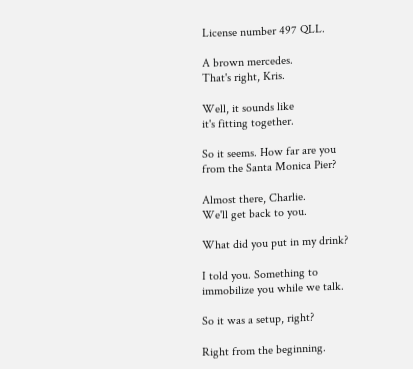License number 497 QLL.

A brown mercedes.
That's right, Kris.

Well, it sounds like
it's fitting together.

So it seems. How far are you
from the Santa Monica Pier?

Almost there, Charlie.
We'll get back to you.

What did you put in my drink?

I told you. Something to
immobilize you while we talk.

So it was a setup, right?

Right from the beginning.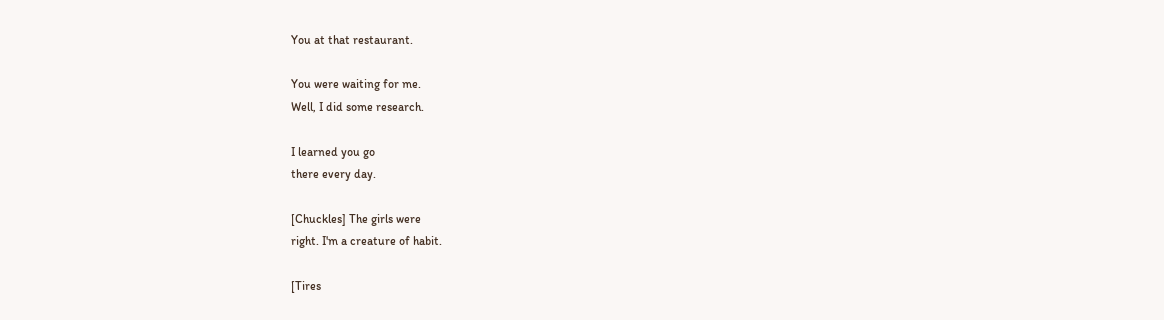You at that restaurant.

You were waiting for me.
Well, I did some research.

I learned you go
there every day.

[Chuckles] The girls were
right. I'm a creature of habit.

[Tires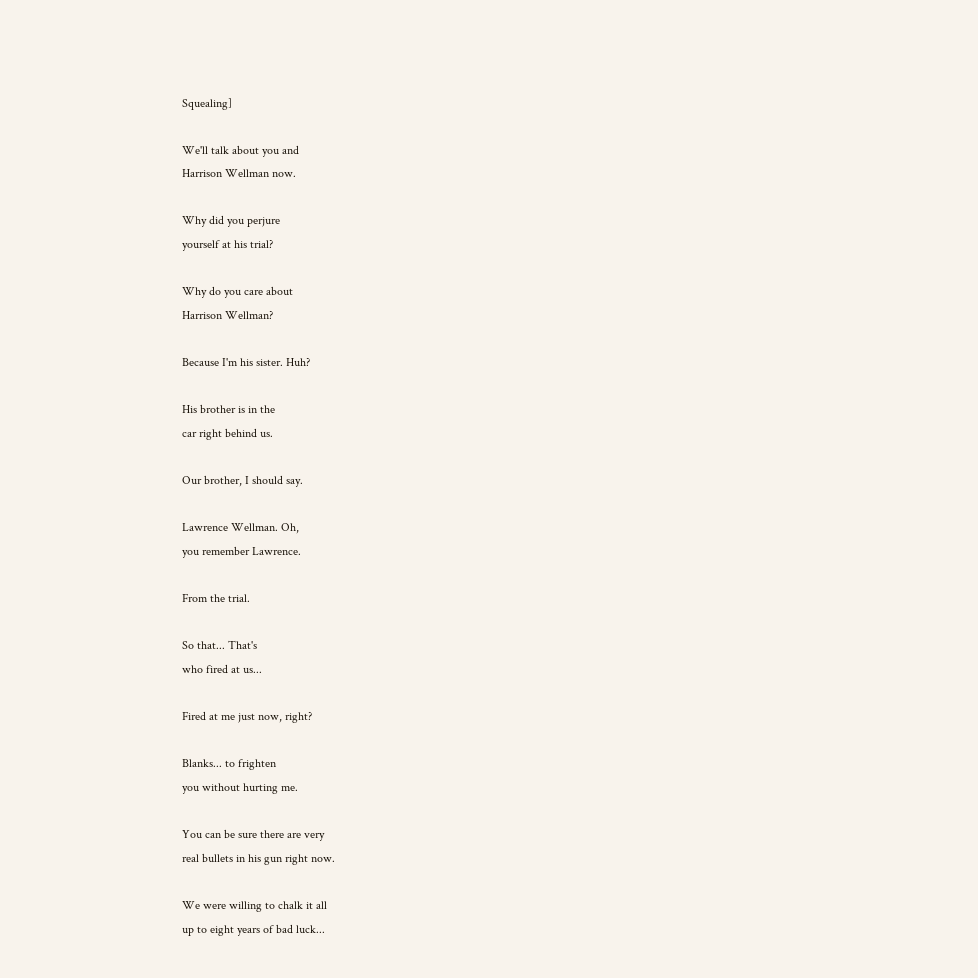Squealing]

We'll talk about you and
Harrison Wellman now.

Why did you perjure
yourself at his trial?

Why do you care about
Harrison Wellman?

Because I'm his sister. Huh?

His brother is in the
car right behind us.

Our brother, I should say.

Lawrence Wellman. Oh,
you remember Lawrence.

From the trial.

So that... That's
who fired at us...

Fired at me just now, right?

Blanks... to frighten
you without hurting me.

You can be sure there are very
real bullets in his gun right now.

We were willing to chalk it all
up to eight years of bad luck...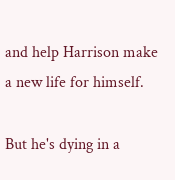and help Harrison make
a new life for himself.

But he's dying in a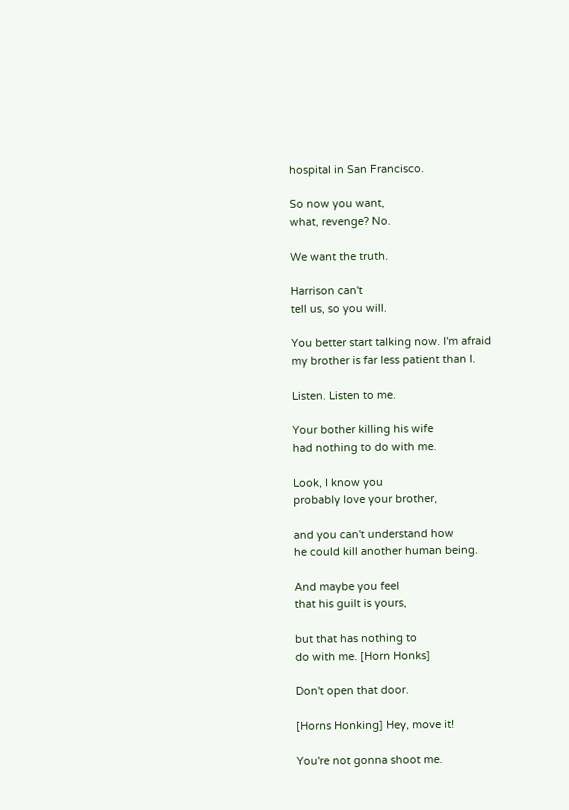hospital in San Francisco.

So now you want,
what, revenge? No.

We want the truth.

Harrison can't
tell us, so you will.

You better start talking now. I'm afraid
my brother is far less patient than I.

Listen. Listen to me.

Your bother killing his wife
had nothing to do with me.

Look, I know you
probably love your brother,

and you can't understand how
he could kill another human being.

And maybe you feel
that his guilt is yours,

but that has nothing to
do with me. [Horn Honks]

Don't open that door.

[Horns Honking] Hey, move it!

You're not gonna shoot me.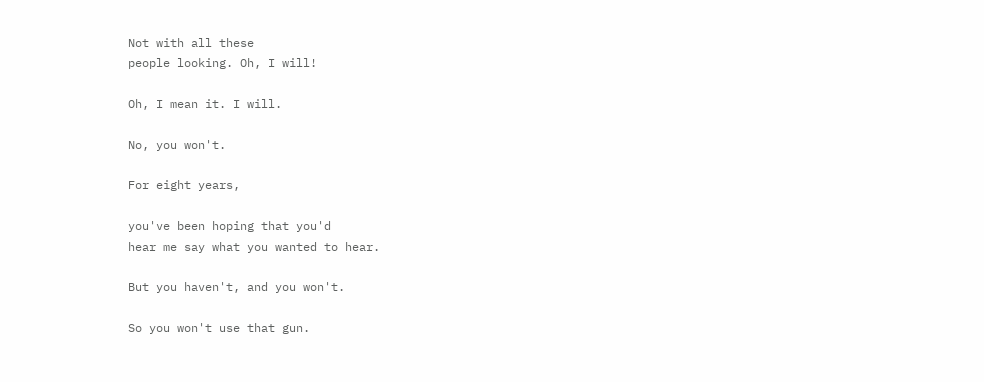Not with all these
people looking. Oh, I will!

Oh, I mean it. I will.

No, you won't.

For eight years,

you've been hoping that you'd
hear me say what you wanted to hear.

But you haven't, and you won't.

So you won't use that gun.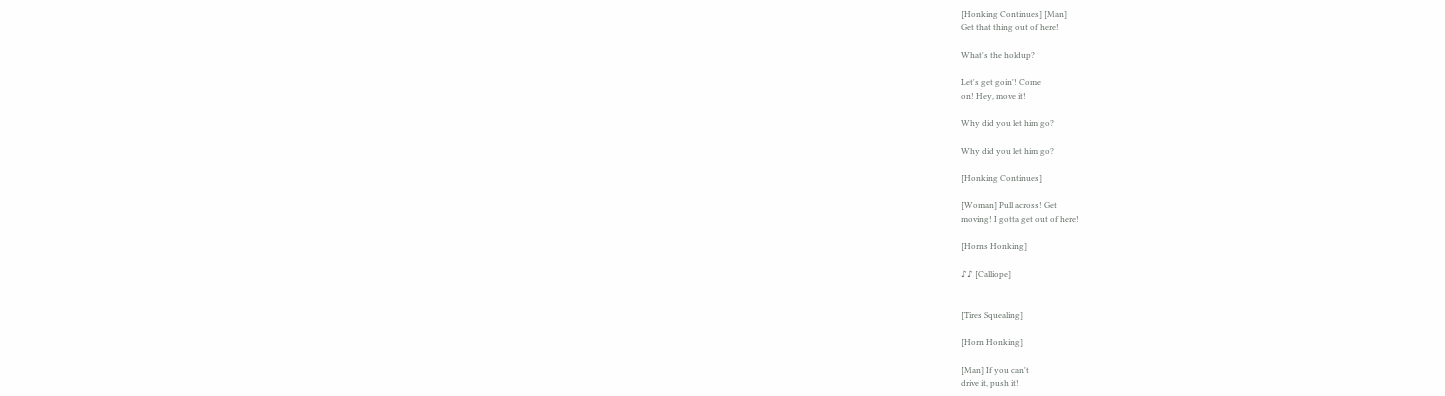[Honking Continues] [Man]
Get that thing out of here!

What's the holdup?

Let's get goin'! Come
on! Hey, move it!

Why did you let him go?

Why did you let him go?

[Honking Continues]

[Woman] Pull across! Get
moving! I gotta get out of here!

[Horns Honking]

♪♪ [Calliope]


[Tires Squealing]

[Horn Honking]

[Man] If you can't
drive it, push it!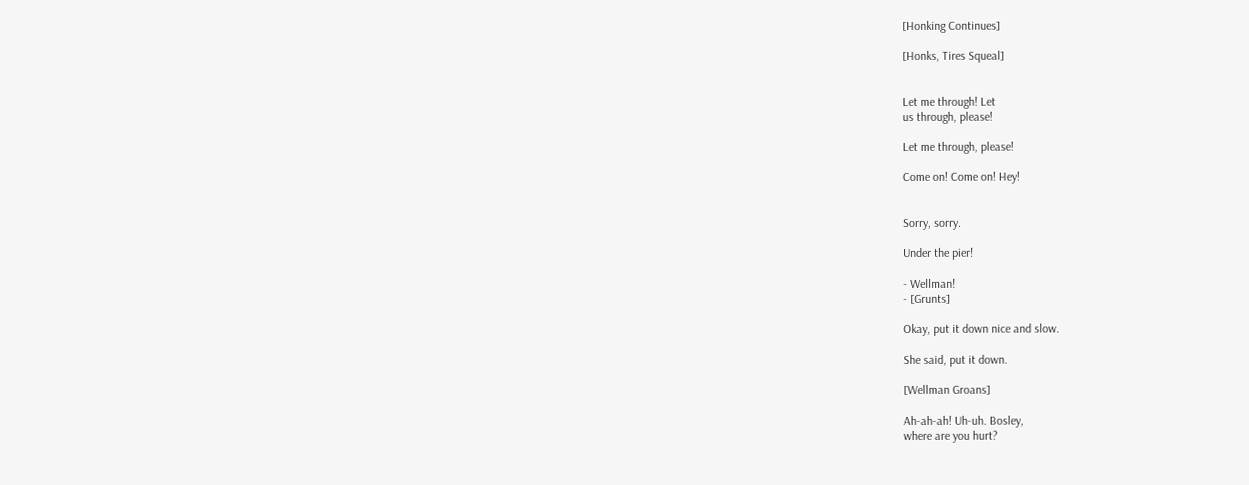[Honking Continues]

[Honks, Tires Squeal]


Let me through! Let
us through, please!

Let me through, please!

Come on! Come on! Hey!


Sorry, sorry.

Under the pier!

- Wellman!
- [Grunts]

Okay, put it down nice and slow.

She said, put it down.

[Wellman Groans]

Ah-ah-ah! Uh-uh. Bosley,
where are you hurt?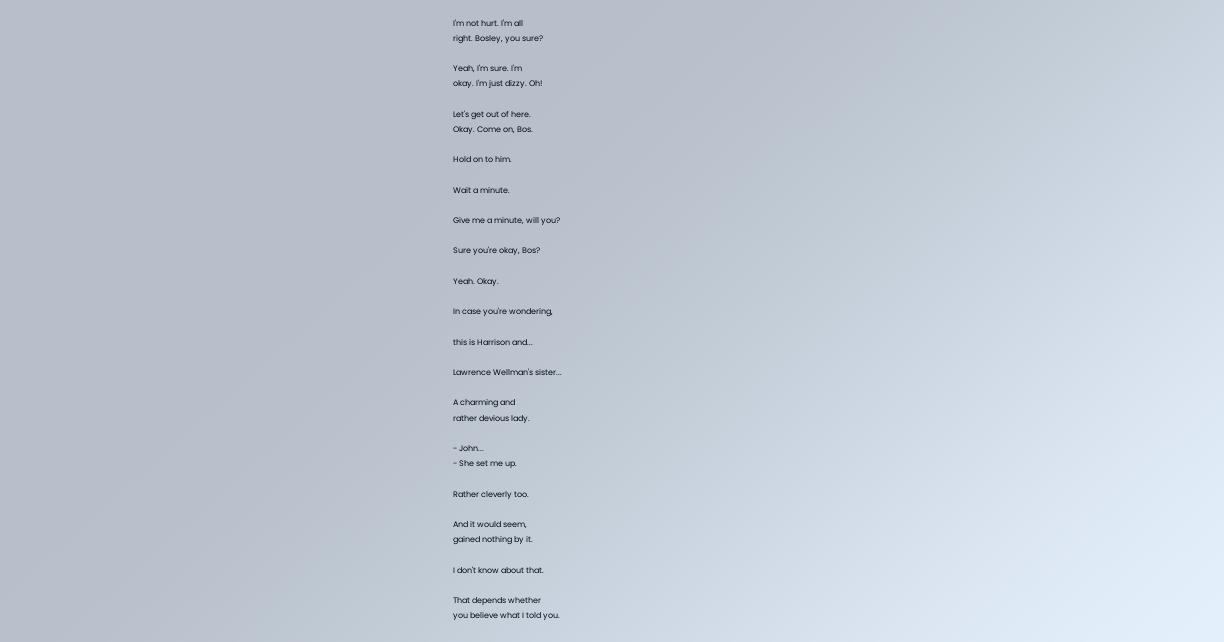I'm not hurt. I'm all
right. Bosley, you sure?

Yeah, I'm sure. I'm
okay. I'm just dizzy. Oh!

Let's get out of here.
Okay. Come on, Bos.

Hold on to him.

Wait a minute.

Give me a minute, will you?

Sure you're okay, Bos?

Yeah. Okay.

In case you're wondering,

this is Harrison and...

Lawrence Wellman's sister...

A charming and
rather devious lady.

- John...
- She set me up.

Rather cleverly too.

And it would seem,
gained nothing by it.

I don't know about that.

That depends whether
you believe what I told you.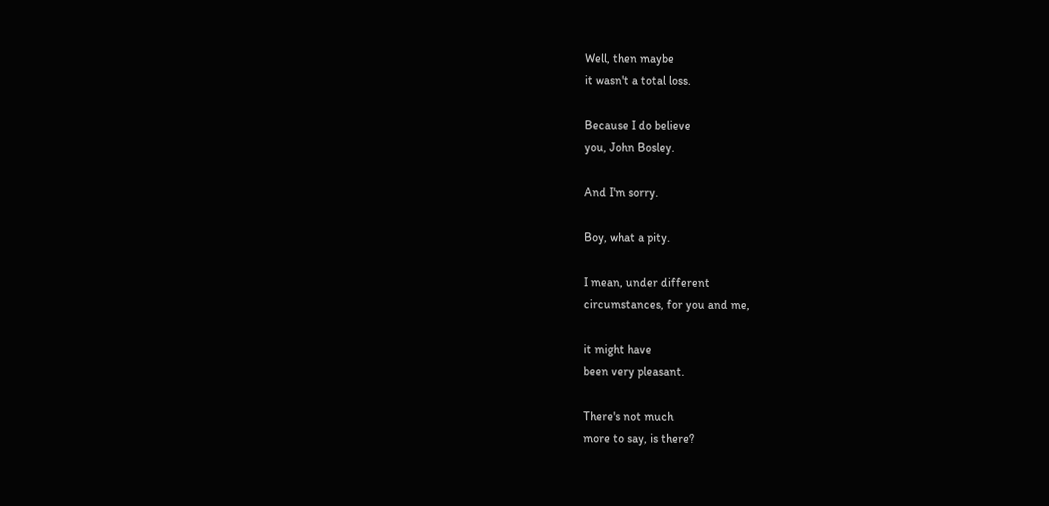Well, then maybe
it wasn't a total loss.

Because I do believe
you, John Bosley.

And I'm sorry.

Boy, what a pity.

I mean, under different
circumstances, for you and me,

it might have
been very pleasant.

There's not much
more to say, is there?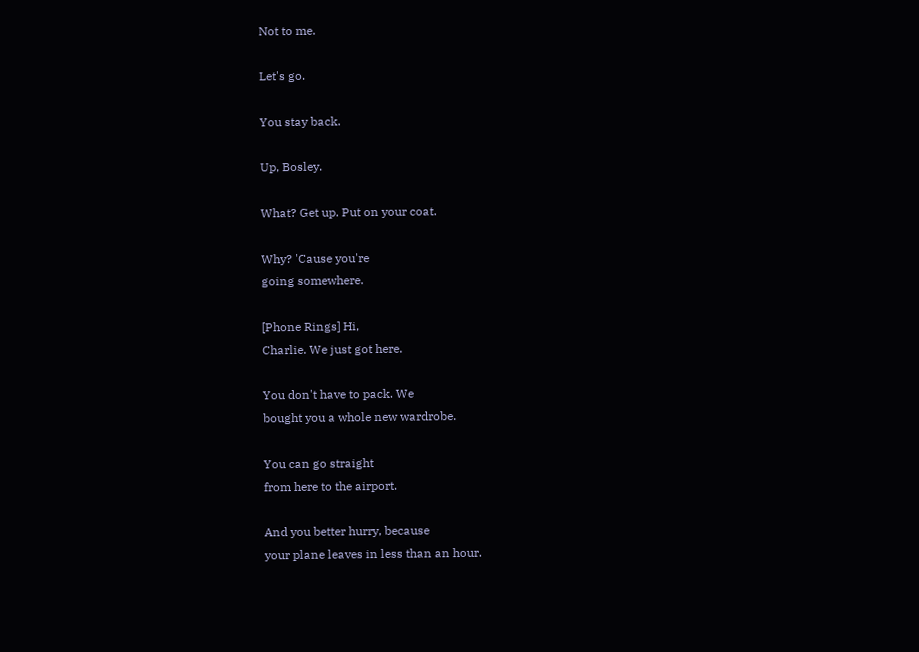Not to me.

Let's go.

You stay back.

Up, Bosley.

What? Get up. Put on your coat.

Why? 'Cause you're
going somewhere.

[Phone Rings] Hi,
Charlie. We just got here.

You don't have to pack. We
bought you a whole new wardrobe.

You can go straight
from here to the airport.

And you better hurry, because
your plane leaves in less than an hour.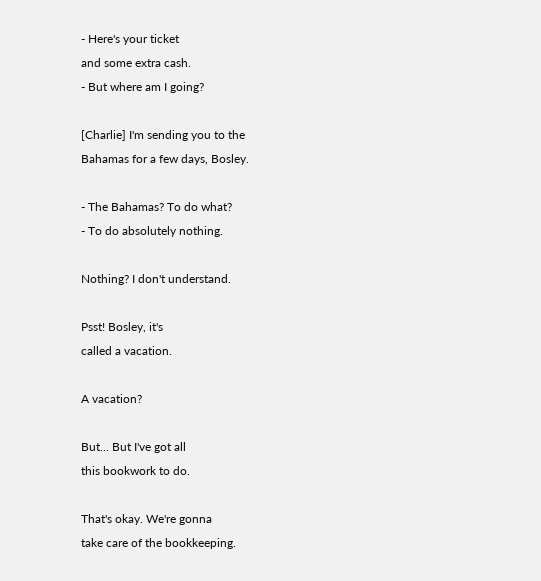- Here's your ticket
and some extra cash.
- But where am I going?

[Charlie] I'm sending you to the
Bahamas for a few days, Bosley.

- The Bahamas? To do what?
- To do absolutely nothing.

Nothing? I don't understand.

Psst! Bosley, it's
called a vacation.

A vacation?

But... But I've got all
this bookwork to do.

That's okay. We're gonna
take care of the bookkeeping.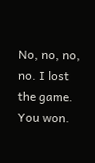No, no, no, no. I lost
the game. You won.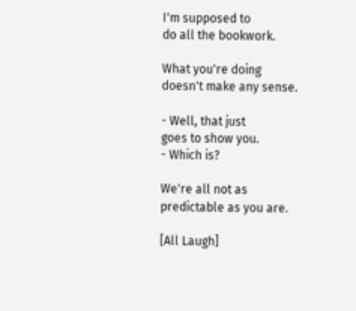I'm supposed to
do all the bookwork.

What you're doing
doesn't make any sense.

- Well, that just
goes to show you.
- Which is?

We're all not as
predictable as you are.

[All Laugh]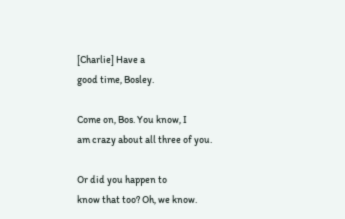[Charlie] Have a
good time, Bosley.

Come on, Bos. You know, I
am crazy about all three of you.

Or did you happen to
know that too? Oh, we know.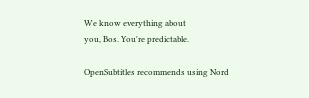We know everything about
you, Bos. You're predictable.

OpenSubtitles recommends using Nord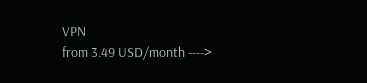VPN
from 3.49 USD/month ---->